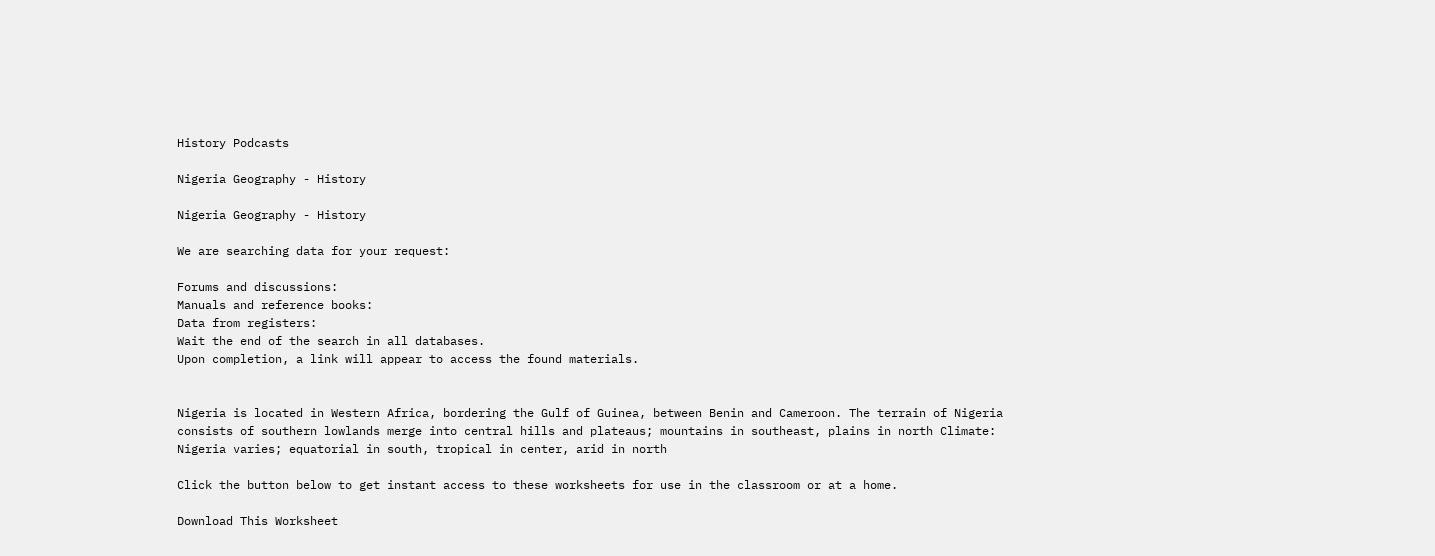History Podcasts

Nigeria Geography - History

Nigeria Geography - History

We are searching data for your request:

Forums and discussions:
Manuals and reference books:
Data from registers:
Wait the end of the search in all databases.
Upon completion, a link will appear to access the found materials.


Nigeria is located in Western Africa, bordering the Gulf of Guinea, between Benin and Cameroon. The terrain of Nigeria consists of southern lowlands merge into central hills and plateaus; mountains in southeast, plains in north Climate: Nigeria varies; equatorial in south, tropical in center, arid in north

Click the button below to get instant access to these worksheets for use in the classroom or at a home.

Download This Worksheet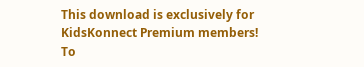This download is exclusively for KidsKonnect Premium members!
To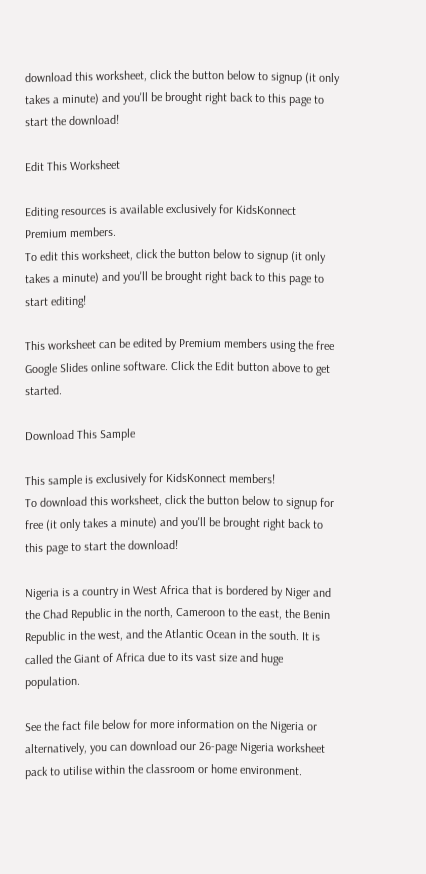download this worksheet, click the button below to signup (it only takes a minute) and you'll be brought right back to this page to start the download!

Edit This Worksheet

Editing resources is available exclusively for KidsKonnect Premium members.
To edit this worksheet, click the button below to signup (it only takes a minute) and you'll be brought right back to this page to start editing!

This worksheet can be edited by Premium members using the free Google Slides online software. Click the Edit button above to get started.

Download This Sample

This sample is exclusively for KidsKonnect members!
To download this worksheet, click the button below to signup for free (it only takes a minute) and you'll be brought right back to this page to start the download!

Nigeria is a country in West Africa that is bordered by Niger and the Chad Republic in the north, Cameroon to the east, the Benin Republic in the west, and the Atlantic Ocean in the south. It is called the Giant of Africa due to its vast size and huge population.

See the fact file below for more information on the Nigeria or alternatively, you can download our 26-page Nigeria worksheet pack to utilise within the classroom or home environment.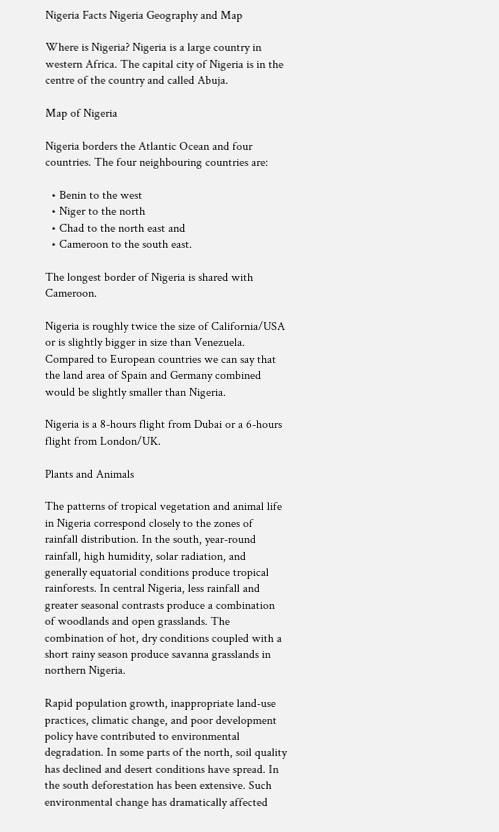Nigeria Facts Nigeria Geography and Map

Where is Nigeria? Nigeria is a large country in western Africa. The capital city of Nigeria is in the centre of the country and called Abuja.

Map of Nigeria

Nigeria borders the Atlantic Ocean and four countries. The four neighbouring countries are:

  • Benin to the west
  • Niger to the north
  • Chad to the north east and
  • Cameroon to the south east.

The longest border of Nigeria is shared with Cameroon.

Nigeria is roughly twice the size of California/USA or is slightly bigger in size than Venezuela. Compared to European countries we can say that the land area of Spain and Germany combined would be slightly smaller than Nigeria.

Nigeria is a 8-hours flight from Dubai or a 6-hours flight from London/UK.

Plants and Animals

The patterns of tropical vegetation and animal life in Nigeria correspond closely to the zones of rainfall distribution. In the south, year-round rainfall, high humidity, solar radiation, and generally equatorial conditions produce tropical rainforests. In central Nigeria, less rainfall and greater seasonal contrasts produce a combination of woodlands and open grasslands. The combination of hot, dry conditions coupled with a short rainy season produce savanna grasslands in northern Nigeria.

Rapid population growth, inappropriate land-use practices, climatic change, and poor development policy have contributed to environmental degradation. In some parts of the north, soil quality has declined and desert conditions have spread. In the south deforestation has been extensive. Such environmental change has dramatically affected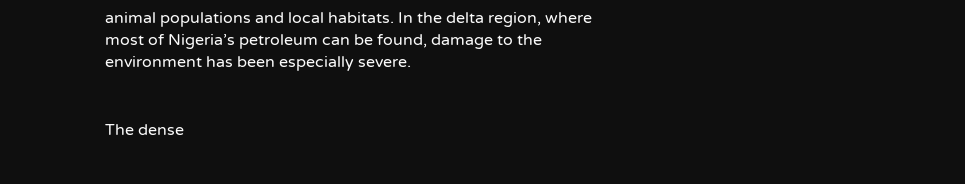animal populations and local habitats. In the delta region, where most of Nigeria’s petroleum can be found, damage to the environment has been especially severe.


The dense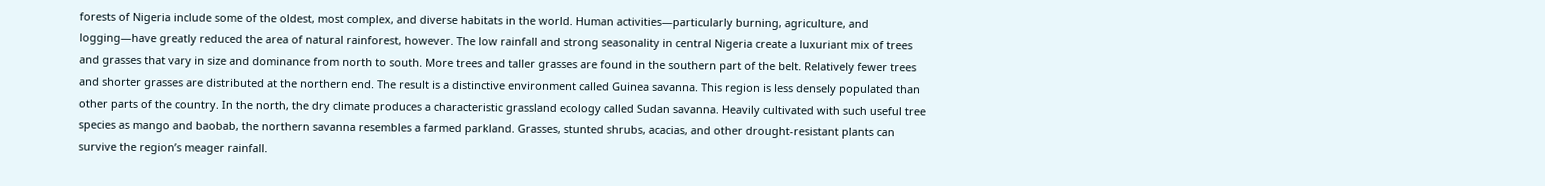forests of Nigeria include some of the oldest, most complex, and diverse habitats in the world. Human activities—particularly burning, agriculture, and logging—have greatly reduced the area of natural rainforest, however. The low rainfall and strong seasonality in central Nigeria create a luxuriant mix of trees and grasses that vary in size and dominance from north to south. More trees and taller grasses are found in the southern part of the belt. Relatively fewer trees and shorter grasses are distributed at the northern end. The result is a distinctive environment called Guinea savanna. This region is less densely populated than other parts of the country. In the north, the dry climate produces a characteristic grassland ecology called Sudan savanna. Heavily cultivated with such useful tree species as mango and baobab, the northern savanna resembles a farmed parkland. Grasses, stunted shrubs, acacias, and other drought-resistant plants can survive the region’s meager rainfall.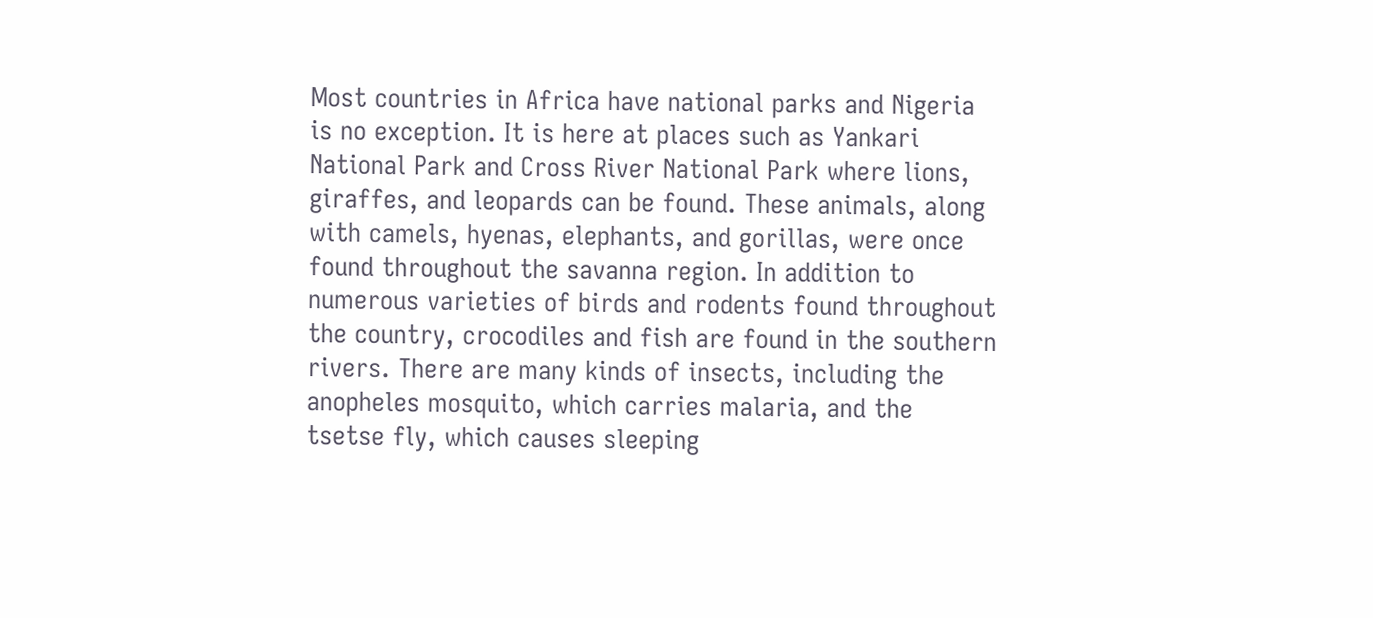Most countries in Africa have national parks and Nigeria is no exception. It is here at places such as Yankari National Park and Cross River National Park where lions, giraffes, and leopards can be found. These animals, along with camels, hyenas, elephants, and gorillas, were once found throughout the savanna region. In addition to numerous varieties of birds and rodents found throughout the country, crocodiles and fish are found in the southern rivers. There are many kinds of insects, including the anopheles mosquito, which carries malaria, and the tsetse fly, which causes sleeping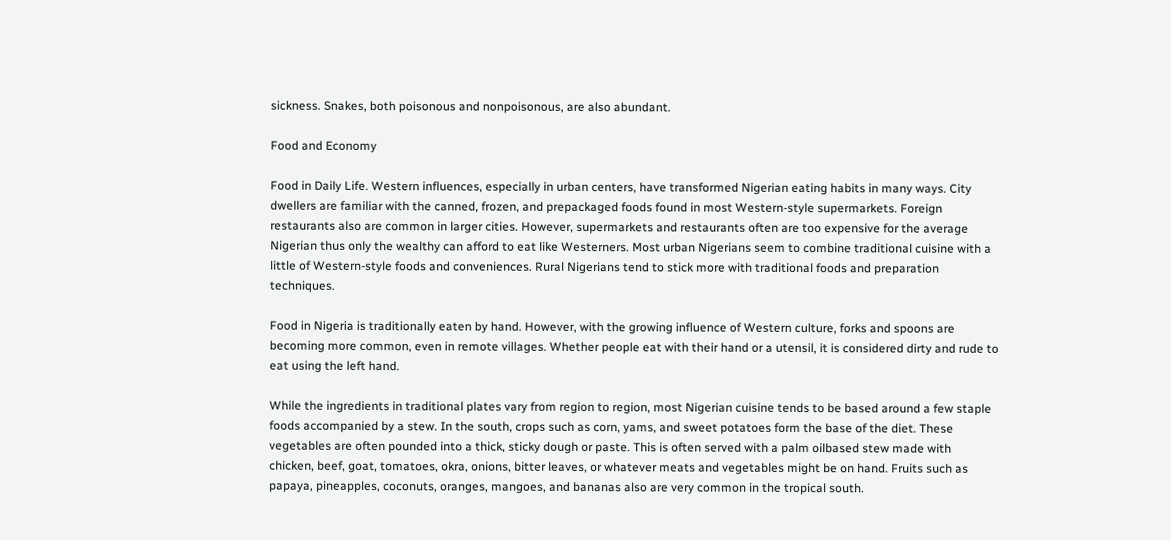sickness. Snakes, both poisonous and nonpoisonous, are also abundant.

Food and Economy

Food in Daily Life. Western influences, especially in urban centers, have transformed Nigerian eating habits in many ways. City dwellers are familiar with the canned, frozen, and prepackaged foods found in most Western-style supermarkets. Foreign restaurants also are common in larger cities. However, supermarkets and restaurants often are too expensive for the average Nigerian thus only the wealthy can afford to eat like Westerners. Most urban Nigerians seem to combine traditional cuisine with a little of Western-style foods and conveniences. Rural Nigerians tend to stick more with traditional foods and preparation techniques.

Food in Nigeria is traditionally eaten by hand. However, with the growing influence of Western culture, forks and spoons are becoming more common, even in remote villages. Whether people eat with their hand or a utensil, it is considered dirty and rude to eat using the left hand.

While the ingredients in traditional plates vary from region to region, most Nigerian cuisine tends to be based around a few staple foods accompanied by a stew. In the south, crops such as corn, yams, and sweet potatoes form the base of the diet. These vegetables are often pounded into a thick, sticky dough or paste. This is often served with a palm oilbased stew made with chicken, beef, goat, tomatoes, okra, onions, bitter leaves, or whatever meats and vegetables might be on hand. Fruits such as papaya, pineapples, coconuts, oranges, mangoes, and bananas also are very common in the tropical south.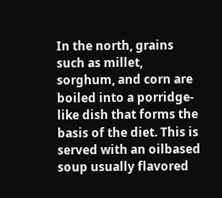In the north, grains such as millet, sorghum, and corn are boiled into a porridge-like dish that forms the basis of the diet. This is served with an oilbased soup usually flavored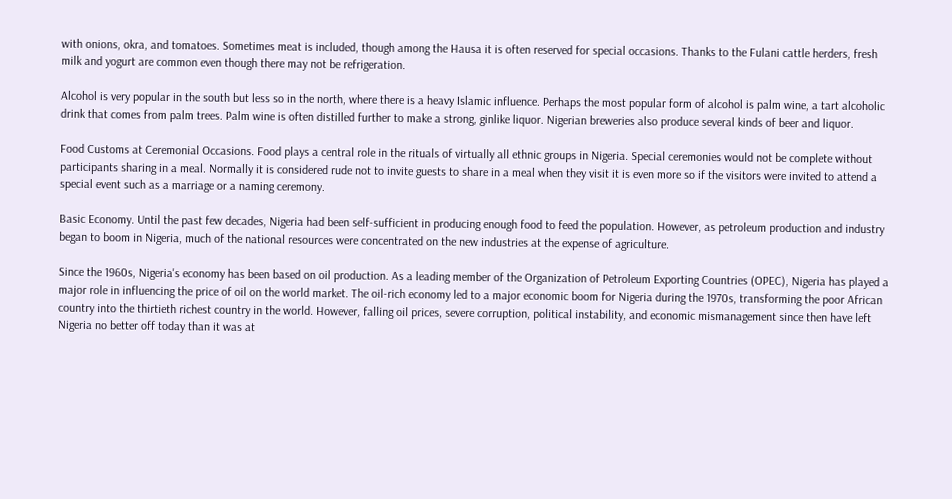with onions, okra, and tomatoes. Sometimes meat is included, though among the Hausa it is often reserved for special occasions. Thanks to the Fulani cattle herders, fresh milk and yogurt are common even though there may not be refrigeration.

Alcohol is very popular in the south but less so in the north, where there is a heavy Islamic influence. Perhaps the most popular form of alcohol is palm wine, a tart alcoholic drink that comes from palm trees. Palm wine is often distilled further to make a strong, ginlike liquor. Nigerian breweries also produce several kinds of beer and liquor.

Food Customs at Ceremonial Occasions. Food plays a central role in the rituals of virtually all ethnic groups in Nigeria. Special ceremonies would not be complete without participants sharing in a meal. Normally it is considered rude not to invite guests to share in a meal when they visit it is even more so if the visitors were invited to attend a special event such as a marriage or a naming ceremony.

Basic Economy. Until the past few decades, Nigeria had been self-sufficient in producing enough food to feed the population. However, as petroleum production and industry began to boom in Nigeria, much of the national resources were concentrated on the new industries at the expense of agriculture.

Since the 1960s, Nigeria's economy has been based on oil production. As a leading member of the Organization of Petroleum Exporting Countries (OPEC), Nigeria has played a major role in influencing the price of oil on the world market. The oil-rich economy led to a major economic boom for Nigeria during the 1970s, transforming the poor African country into the thirtieth richest country in the world. However, falling oil prices, severe corruption, political instability, and economic mismanagement since then have left Nigeria no better off today than it was at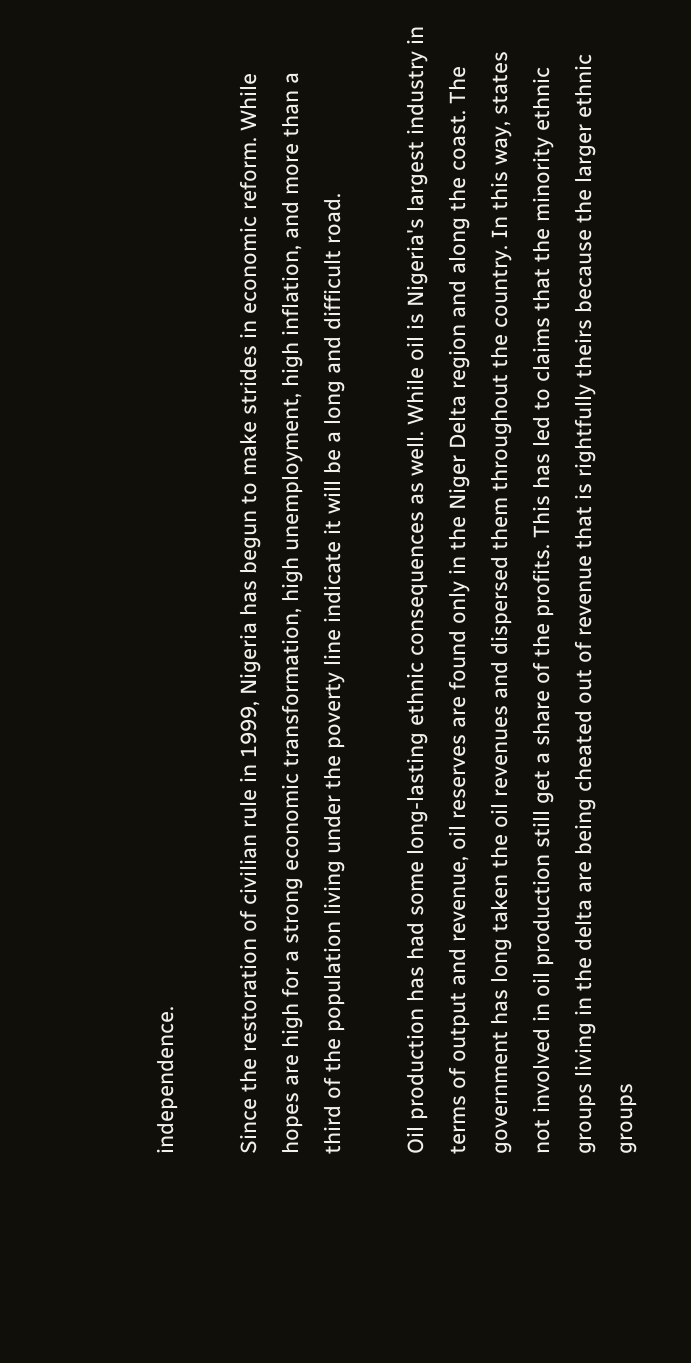independence.

Since the restoration of civilian rule in 1999, Nigeria has begun to make strides in economic reform. While hopes are high for a strong economic transformation, high unemployment, high inflation, and more than a third of the population living under the poverty line indicate it will be a long and difficult road.

Oil production has had some long-lasting ethnic consequences as well. While oil is Nigeria's largest industry in terms of output and revenue, oil reserves are found only in the Niger Delta region and along the coast. The government has long taken the oil revenues and dispersed them throughout the country. In this way, states not involved in oil production still get a share of the profits. This has led to claims that the minority ethnic groups living in the delta are being cheated out of revenue that is rightfully theirs because the larger ethnic groups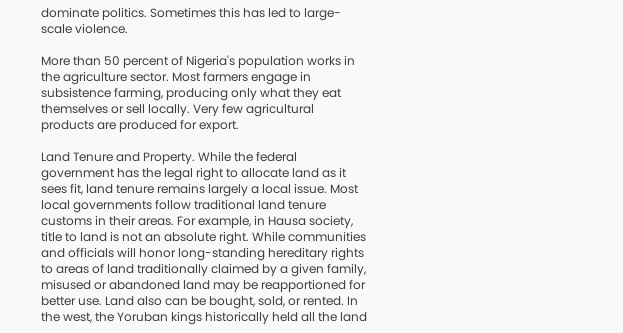dominate politics. Sometimes this has led to large-scale violence.

More than 50 percent of Nigeria's population works in the agriculture sector. Most farmers engage in subsistence farming, producing only what they eat themselves or sell locally. Very few agricultural products are produced for export.

Land Tenure and Property. While the federal government has the legal right to allocate land as it sees fit, land tenure remains largely a local issue. Most local governments follow traditional land tenure customs in their areas. For example, in Hausa society, title to land is not an absolute right. While communities and officials will honor long-standing hereditary rights to areas of land traditionally claimed by a given family, misused or abandoned land may be reapportioned for better use. Land also can be bought, sold, or rented. In the west, the Yoruban kings historically held all the land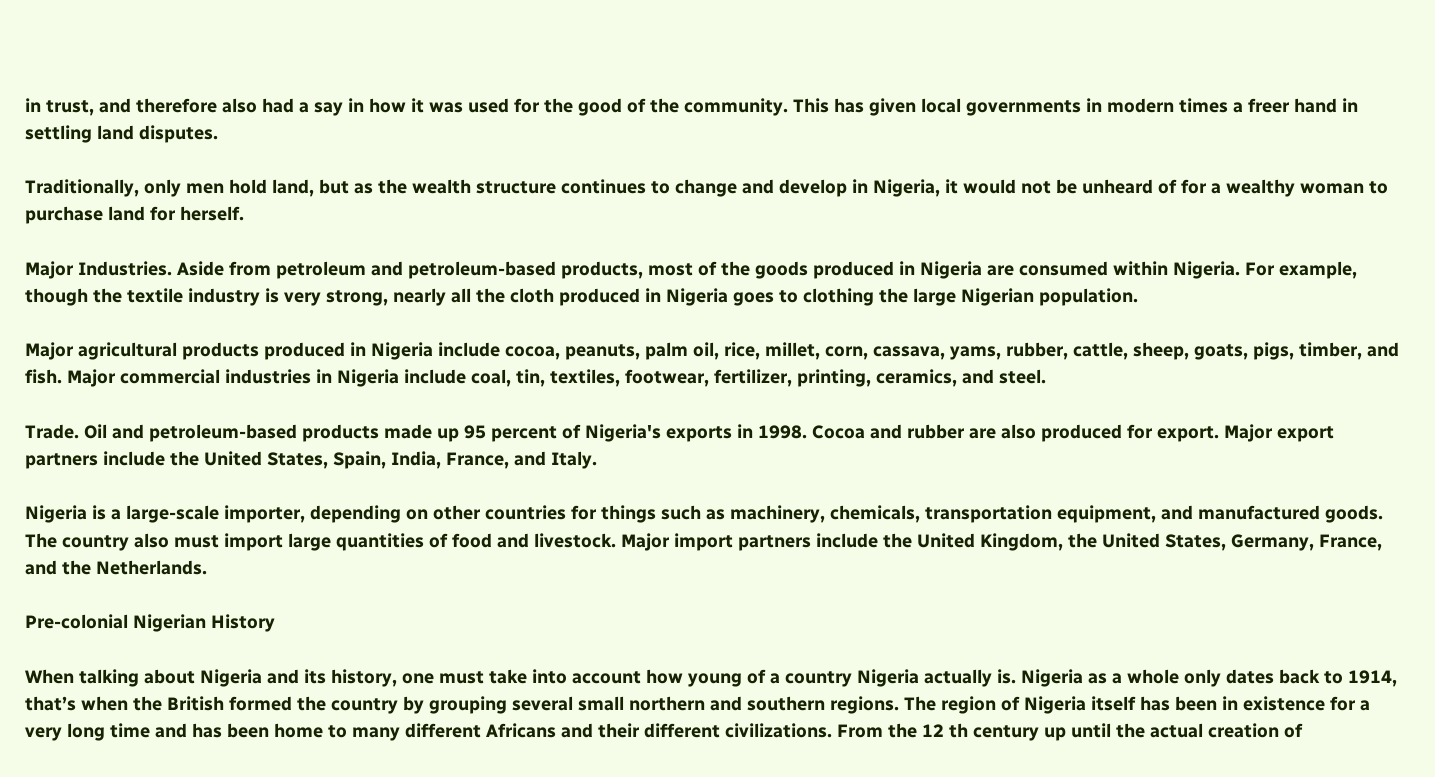in trust, and therefore also had a say in how it was used for the good of the community. This has given local governments in modern times a freer hand in settling land disputes.

Traditionally, only men hold land, but as the wealth structure continues to change and develop in Nigeria, it would not be unheard of for a wealthy woman to purchase land for herself.

Major Industries. Aside from petroleum and petroleum-based products, most of the goods produced in Nigeria are consumed within Nigeria. For example, though the textile industry is very strong, nearly all the cloth produced in Nigeria goes to clothing the large Nigerian population.

Major agricultural products produced in Nigeria include cocoa, peanuts, palm oil, rice, millet, corn, cassava, yams, rubber, cattle, sheep, goats, pigs, timber, and fish. Major commercial industries in Nigeria include coal, tin, textiles, footwear, fertilizer, printing, ceramics, and steel.

Trade. Oil and petroleum-based products made up 95 percent of Nigeria's exports in 1998. Cocoa and rubber are also produced for export. Major export partners include the United States, Spain, India, France, and Italy.

Nigeria is a large-scale importer, depending on other countries for things such as machinery, chemicals, transportation equipment, and manufactured goods. The country also must import large quantities of food and livestock. Major import partners include the United Kingdom, the United States, Germany, France, and the Netherlands.

Pre-colonial Nigerian History

When talking about Nigeria and its history, one must take into account how young of a country Nigeria actually is. Nigeria as a whole only dates back to 1914, that’s when the British formed the country by grouping several small northern and southern regions. The region of Nigeria itself has been in existence for a very long time and has been home to many different Africans and their different civilizations. From the 12 th century up until the actual creation of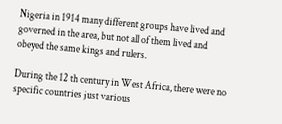Nigeria in 1914 many different groups have lived and governed in the area, but not all of them lived and obeyed the same kings and rulers.

During the 12 th century in West Africa, there were no specific countries just various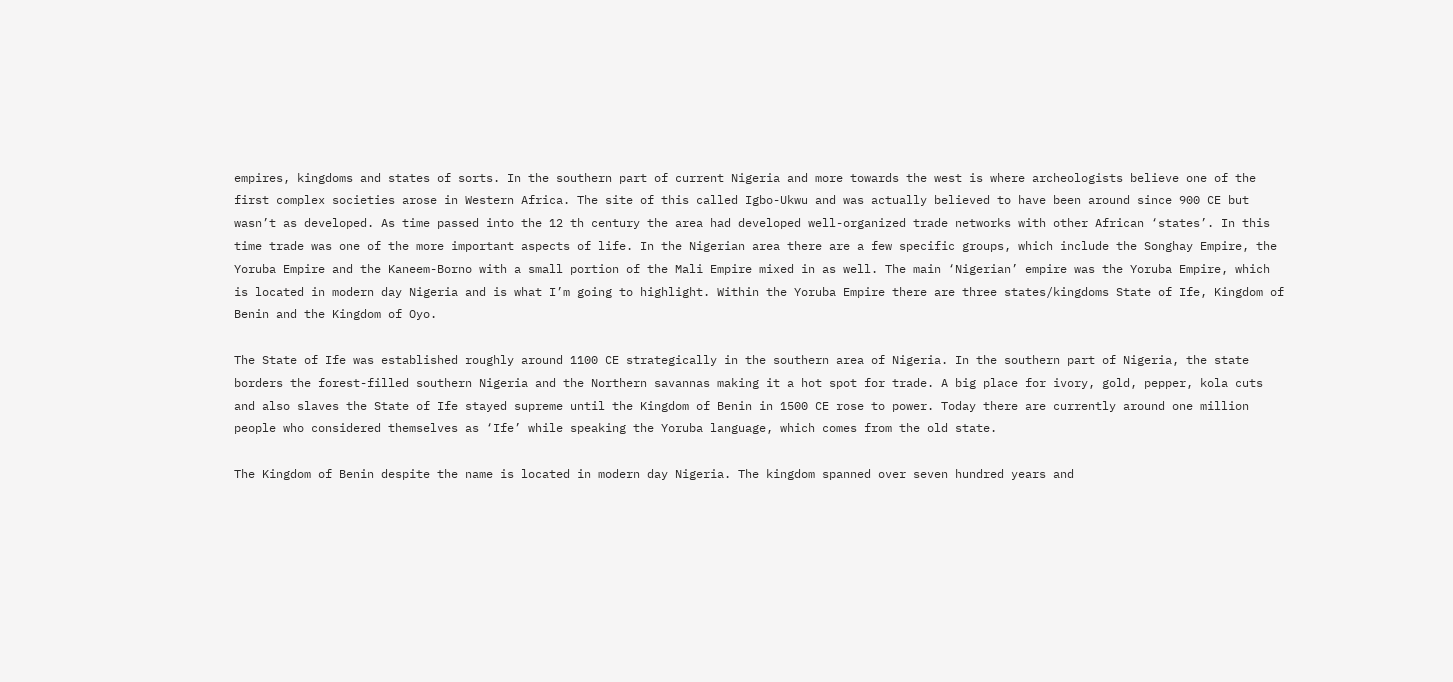empires, kingdoms and states of sorts. In the southern part of current Nigeria and more towards the west is where archeologists believe one of the first complex societies arose in Western Africa. The site of this called Igbo-Ukwu and was actually believed to have been around since 900 CE but wasn’t as developed. As time passed into the 12 th century the area had developed well-organized trade networks with other African ‘states’. In this time trade was one of the more important aspects of life. In the Nigerian area there are a few specific groups, which include the Songhay Empire, the Yoruba Empire and the Kaneem-Borno with a small portion of the Mali Empire mixed in as well. The main ‘Nigerian’ empire was the Yoruba Empire, which is located in modern day Nigeria and is what I’m going to highlight. Within the Yoruba Empire there are three states/kingdoms State of Ife, Kingdom of Benin and the Kingdom of Oyo.

The State of Ife was established roughly around 1100 CE strategically in the southern area of Nigeria. In the southern part of Nigeria, the state borders the forest-filled southern Nigeria and the Northern savannas making it a hot spot for trade. A big place for ivory, gold, pepper, kola cuts and also slaves the State of Ife stayed supreme until the Kingdom of Benin in 1500 CE rose to power. Today there are currently around one million people who considered themselves as ‘Ife’ while speaking the Yoruba language, which comes from the old state.

The Kingdom of Benin despite the name is located in modern day Nigeria. The kingdom spanned over seven hundred years and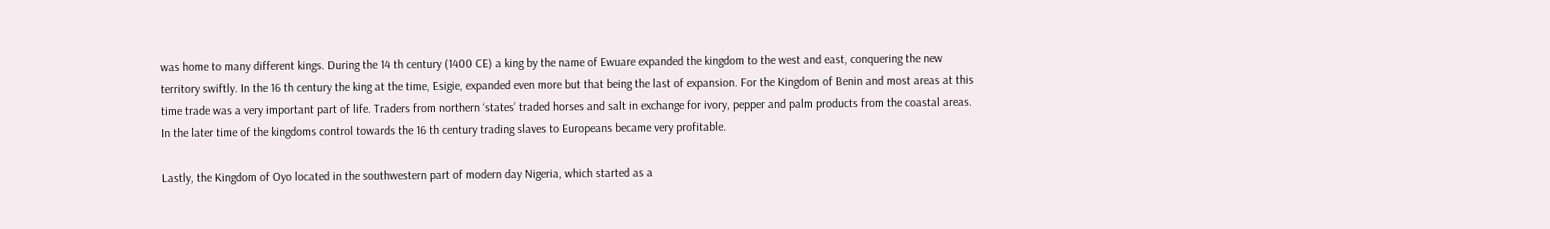was home to many different kings. During the 14 th century (1400 CE) a king by the name of Ewuare expanded the kingdom to the west and east, conquering the new territory swiftly. In the 16 th century the king at the time, Esigie, expanded even more but that being the last of expansion. For the Kingdom of Benin and most areas at this time trade was a very important part of life. Traders from northern ‘states’ traded horses and salt in exchange for ivory, pepper and palm products from the coastal areas. In the later time of the kingdoms control towards the 16 th century trading slaves to Europeans became very profitable.

Lastly, the Kingdom of Oyo located in the southwestern part of modern day Nigeria, which started as a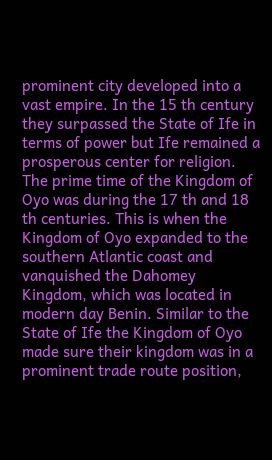prominent city developed into a vast empire. In the 15 th century they surpassed the State of Ife in terms of power but Ife remained a prosperous center for religion. The prime time of the Kingdom of Oyo was during the 17 th and 18 th centuries. This is when the Kingdom of Oyo expanded to the southern Atlantic coast and vanquished the Dahomey Kingdom, which was located in modern day Benin. Similar to the State of Ife the Kingdom of Oyo made sure their kingdom was in a prominent trade route position,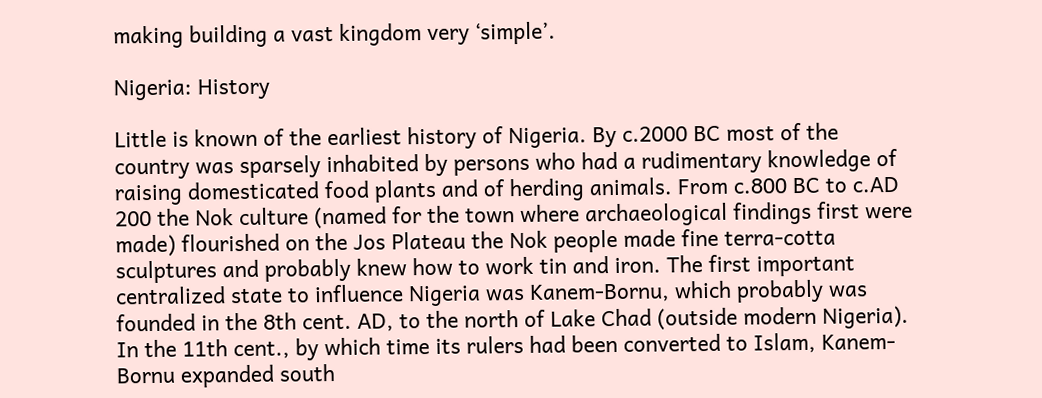making building a vast kingdom very ‘simple’.

Nigeria: History

Little is known of the earliest history of Nigeria. By c.2000 BC most of the country was sparsely inhabited by persons who had a rudimentary knowledge of raising domesticated food plants and of herding animals. From c.800 BC to c.AD 200 the Nok culture (named for the town where archaeological findings first were made) flourished on the Jos Plateau the Nok people made fine terra-cotta sculptures and probably knew how to work tin and iron. The first important centralized state to influence Nigeria was Kanem-Bornu, which probably was founded in the 8th cent. AD, to the north of Lake Chad (outside modern Nigeria). In the 11th cent., by which time its rulers had been converted to Islam, Kanem-Bornu expanded south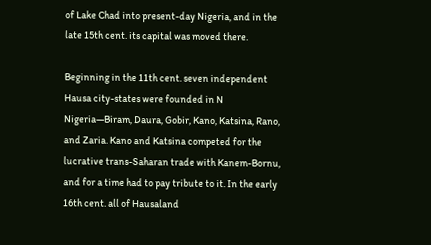of Lake Chad into present-day Nigeria, and in the late 15th cent. its capital was moved there.

Beginning in the 11th cent. seven independent Hausa city-states were founded in N Nigeria—Biram, Daura, Gobir, Kano, Katsina, Rano, and Zaria. Kano and Katsina competed for the lucrative trans-Saharan trade with Kanem-Bornu, and for a time had to pay tribute to it. In the early 16th cent. all of Hausaland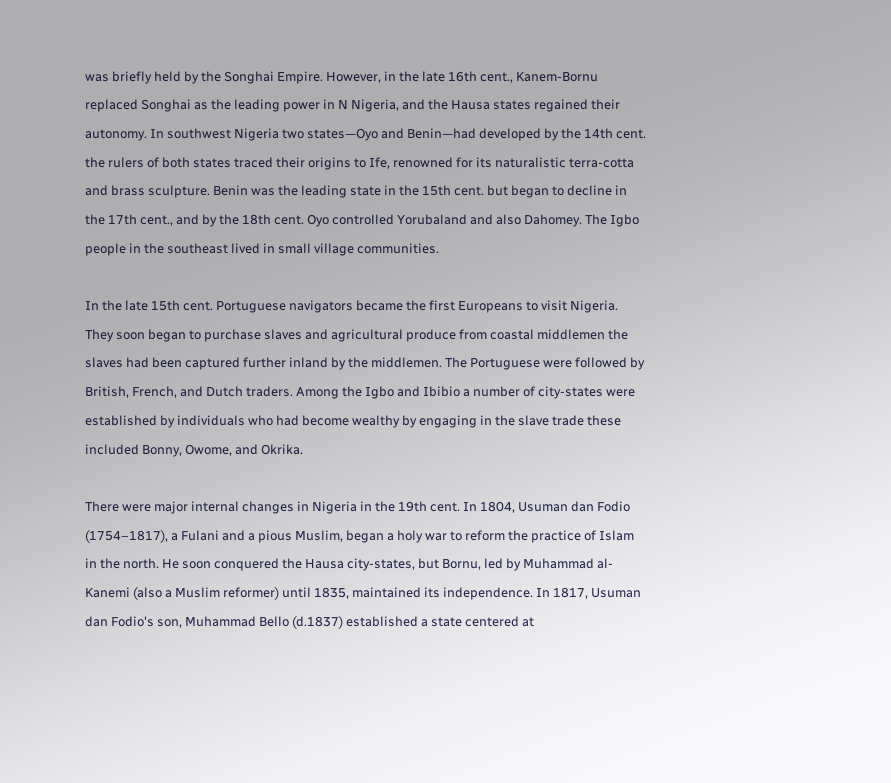was briefly held by the Songhai Empire. However, in the late 16th cent., Kanem-Bornu replaced Songhai as the leading power in N Nigeria, and the Hausa states regained their autonomy. In southwest Nigeria two states—Oyo and Benin—had developed by the 14th cent. the rulers of both states traced their origins to Ife, renowned for its naturalistic terra-cotta and brass sculpture. Benin was the leading state in the 15th cent. but began to decline in the 17th cent., and by the 18th cent. Oyo controlled Yorubaland and also Dahomey. The Igbo people in the southeast lived in small village communities.

In the late 15th cent. Portuguese navigators became the first Europeans to visit Nigeria. They soon began to purchase slaves and agricultural produce from coastal middlemen the slaves had been captured further inland by the middlemen. The Portuguese were followed by British, French, and Dutch traders. Among the Igbo and Ibibio a number of city-states were established by individuals who had become wealthy by engaging in the slave trade these included Bonny, Owome, and Okrika.

There were major internal changes in Nigeria in the 19th cent. In 1804, Usuman dan Fodio (1754–1817), a Fulani and a pious Muslim, began a holy war to reform the practice of Islam in the north. He soon conquered the Hausa city-states, but Bornu, led by Muhammad al-Kanemi (also a Muslim reformer) until 1835, maintained its independence. In 1817, Usuman dan Fodio's son, Muhammad Bello (d.1837) established a state centered at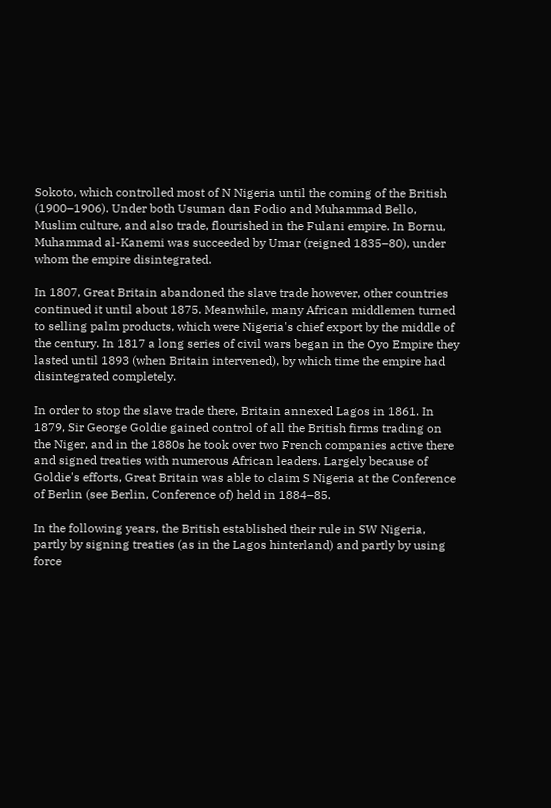Sokoto, which controlled most of N Nigeria until the coming of the British (1900–1906). Under both Usuman dan Fodio and Muhammad Bello, Muslim culture, and also trade, flourished in the Fulani empire. In Bornu, Muhammad al-Kanemi was succeeded by Umar (reigned 1835–80), under whom the empire disintegrated.

In 1807, Great Britain abandoned the slave trade however, other countries continued it until about 1875. Meanwhile, many African middlemen turned to selling palm products, which were Nigeria's chief export by the middle of the century. In 1817 a long series of civil wars began in the Oyo Empire they lasted until 1893 (when Britain intervened), by which time the empire had disintegrated completely.

In order to stop the slave trade there, Britain annexed Lagos in 1861. In 1879, Sir George Goldie gained control of all the British firms trading on the Niger, and in the 1880s he took over two French companies active there and signed treaties with numerous African leaders. Largely because of Goldie's efforts, Great Britain was able to claim S Nigeria at the Conference of Berlin (see Berlin, Conference of) held in 1884–85.

In the following years, the British established their rule in SW Nigeria, partly by signing treaties (as in the Lagos hinterland) and partly by using force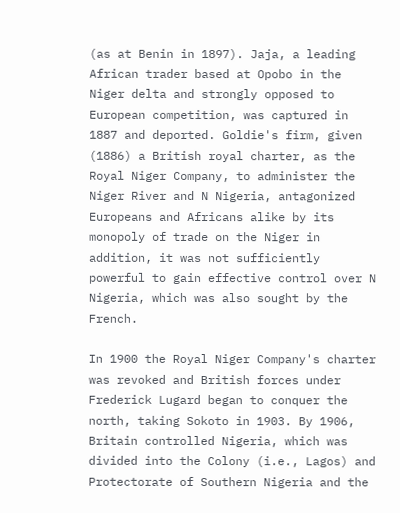(as at Benin in 1897). Jaja, a leading African trader based at Opobo in the Niger delta and strongly opposed to European competition, was captured in 1887 and deported. Goldie's firm, given (1886) a British royal charter, as the Royal Niger Company, to administer the Niger River and N Nigeria, antagonized Europeans and Africans alike by its monopoly of trade on the Niger in addition, it was not sufficiently powerful to gain effective control over N Nigeria, which was also sought by the French.

In 1900 the Royal Niger Company's charter was revoked and British forces under Frederick Lugard began to conquer the north, taking Sokoto in 1903. By 1906, Britain controlled Nigeria, which was divided into the Colony (i.e., Lagos) and Protectorate of Southern Nigeria and the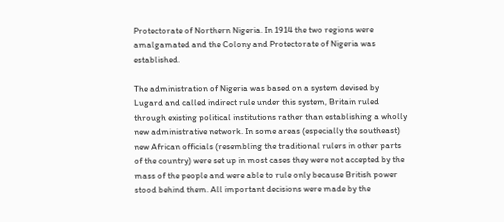Protectorate of Northern Nigeria. In 1914 the two regions were amalgamated and the Colony and Protectorate of Nigeria was established.

The administration of Nigeria was based on a system devised by Lugard and called indirect rule under this system, Britain ruled through existing political institutions rather than establishing a wholly new administrative network. In some areas (especially the southeast) new African officials (resembling the traditional rulers in other parts of the country) were set up in most cases they were not accepted by the mass of the people and were able to rule only because British power stood behind them. All important decisions were made by the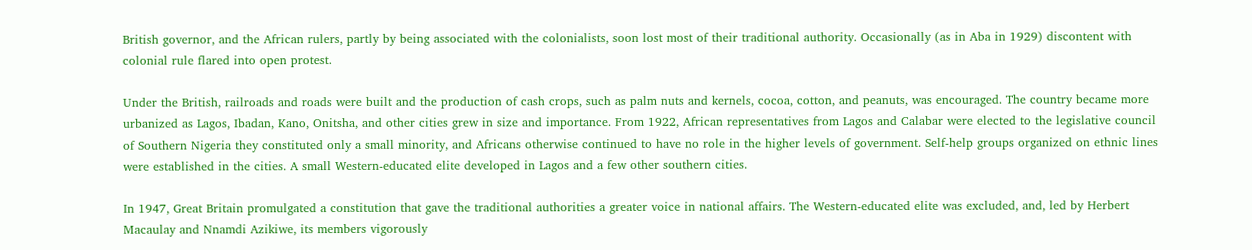British governor, and the African rulers, partly by being associated with the colonialists, soon lost most of their traditional authority. Occasionally (as in Aba in 1929) discontent with colonial rule flared into open protest.

Under the British, railroads and roads were built and the production of cash crops, such as palm nuts and kernels, cocoa, cotton, and peanuts, was encouraged. The country became more urbanized as Lagos, Ibadan, Kano, Onitsha, and other cities grew in size and importance. From 1922, African representatives from Lagos and Calabar were elected to the legislative council of Southern Nigeria they constituted only a small minority, and Africans otherwise continued to have no role in the higher levels of government. Self-help groups organized on ethnic lines were established in the cities. A small Western-educated elite developed in Lagos and a few other southern cities.

In 1947, Great Britain promulgated a constitution that gave the traditional authorities a greater voice in national affairs. The Western-educated elite was excluded, and, led by Herbert Macaulay and Nnamdi Azikiwe, its members vigorously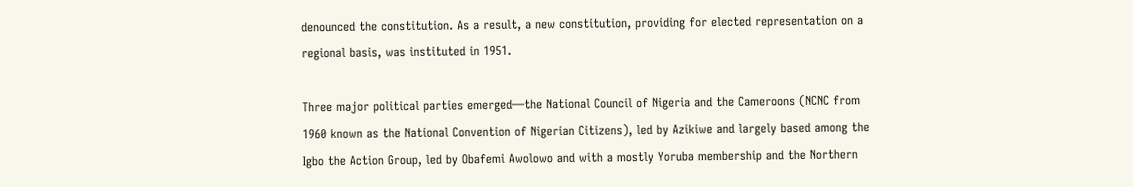denounced the constitution. As a result, a new constitution, providing for elected representation on a regional basis, was instituted in 1951.

Three major political parties emerged—the National Council of Nigeria and the Cameroons (NCNC from 1960 known as the National Convention of Nigerian Citizens), led by Azikiwe and largely based among the Igbo the Action Group, led by Obafemi Awolowo and with a mostly Yoruba membership and the Northern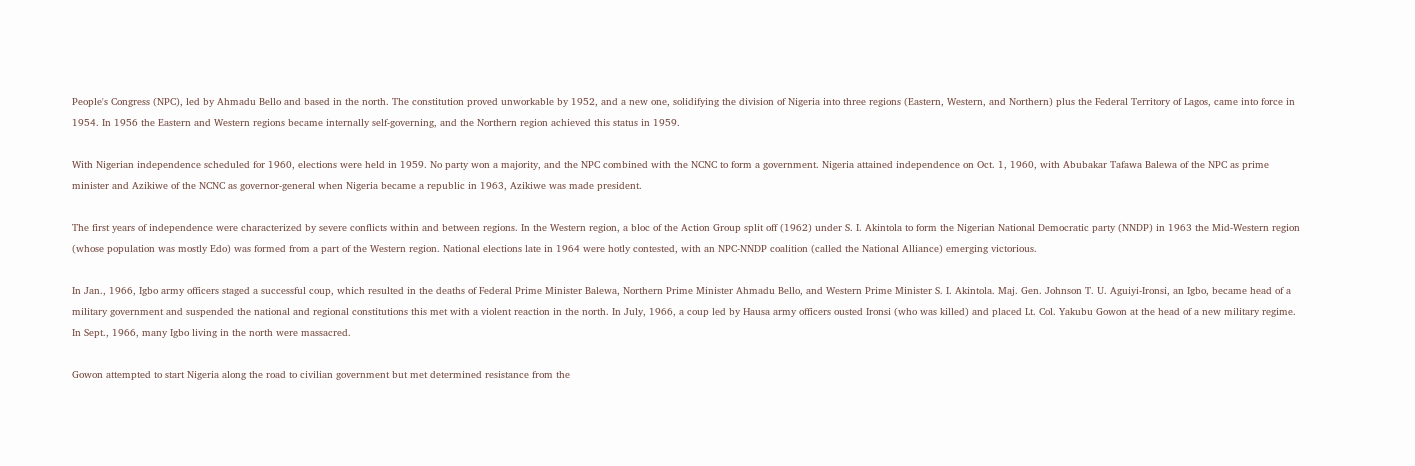People's Congress (NPC), led by Ahmadu Bello and based in the north. The constitution proved unworkable by 1952, and a new one, solidifying the division of Nigeria into three regions (Eastern, Western, and Northern) plus the Federal Territory of Lagos, came into force in 1954. In 1956 the Eastern and Western regions became internally self-governing, and the Northern region achieved this status in 1959.

With Nigerian independence scheduled for 1960, elections were held in 1959. No party won a majority, and the NPC combined with the NCNC to form a government. Nigeria attained independence on Oct. 1, 1960, with Abubakar Tafawa Balewa of the NPC as prime minister and Azikiwe of the NCNC as governor-general when Nigeria became a republic in 1963, Azikiwe was made president.

The first years of independence were characterized by severe conflicts within and between regions. In the Western region, a bloc of the Action Group split off (1962) under S. I. Akintola to form the Nigerian National Democratic party (NNDP) in 1963 the Mid-Western region (whose population was mostly Edo) was formed from a part of the Western region. National elections late in 1964 were hotly contested, with an NPC-NNDP coalition (called the National Alliance) emerging victorious.

In Jan., 1966, Igbo army officers staged a successful coup, which resulted in the deaths of Federal Prime Minister Balewa, Northern Prime Minister Ahmadu Bello, and Western Prime Minister S. I. Akintola. Maj. Gen. Johnson T. U. Aguiyi-Ironsi, an Igbo, became head of a military government and suspended the national and regional constitutions this met with a violent reaction in the north. In July, 1966, a coup led by Hausa army officers ousted Ironsi (who was killed) and placed Lt. Col. Yakubu Gowon at the head of a new military regime. In Sept., 1966, many Igbo living in the north were massacred.

Gowon attempted to start Nigeria along the road to civilian government but met determined resistance from the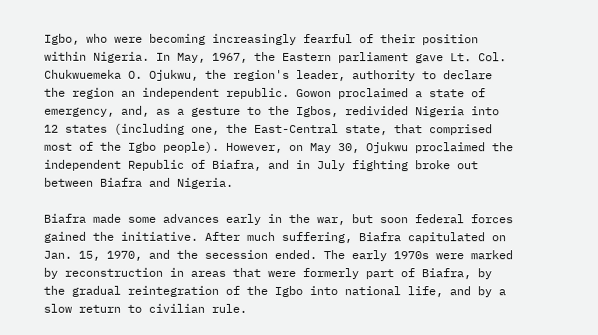Igbo, who were becoming increasingly fearful of their position within Nigeria. In May, 1967, the Eastern parliament gave Lt. Col. Chukwuemeka O. Ojukwu, the region's leader, authority to declare the region an independent republic. Gowon proclaimed a state of emergency, and, as a gesture to the Igbos, redivided Nigeria into 12 states (including one, the East-Central state, that comprised most of the Igbo people). However, on May 30, Ojukwu proclaimed the independent Republic of Biafra, and in July fighting broke out between Biafra and Nigeria.

Biafra made some advances early in the war, but soon federal forces gained the initiative. After much suffering, Biafra capitulated on Jan. 15, 1970, and the secession ended. The early 1970s were marked by reconstruction in areas that were formerly part of Biafra, by the gradual reintegration of the Igbo into national life, and by a slow return to civilian rule.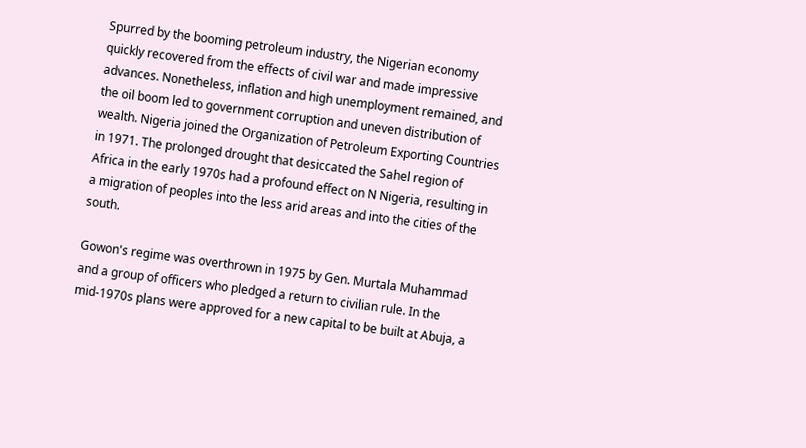Spurred by the booming petroleum industry, the Nigerian economy quickly recovered from the effects of civil war and made impressive advances. Nonetheless, inflation and high unemployment remained, and the oil boom led to government corruption and uneven distribution of wealth. Nigeria joined the Organization of Petroleum Exporting Countries in 1971. The prolonged drought that desiccated the Sahel region of Africa in the early 1970s had a profound effect on N Nigeria, resulting in a migration of peoples into the less arid areas and into the cities of the south.

Gowon's regime was overthrown in 1975 by Gen. Murtala Muhammad and a group of officers who pledged a return to civilian rule. In the mid-1970s plans were approved for a new capital to be built at Abuja, a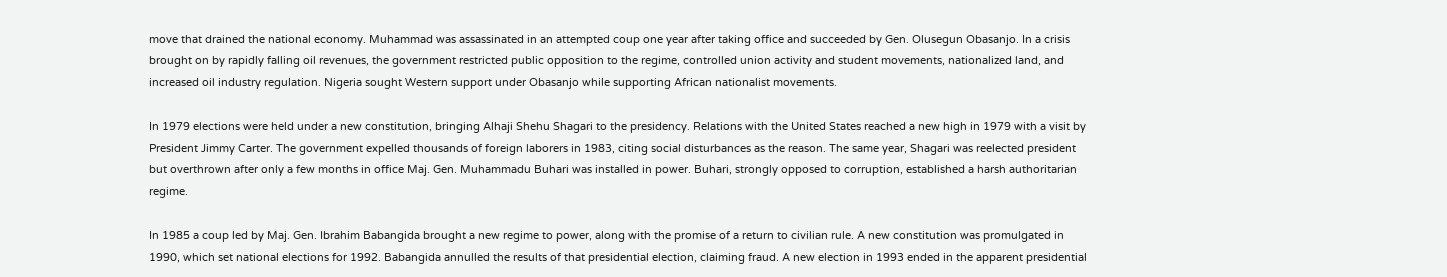move that drained the national economy. Muhammad was assassinated in an attempted coup one year after taking office and succeeded by Gen. Olusegun Obasanjo. In a crisis brought on by rapidly falling oil revenues, the government restricted public opposition to the regime, controlled union activity and student movements, nationalized land, and increased oil industry regulation. Nigeria sought Western support under Obasanjo while supporting African nationalist movements.

In 1979 elections were held under a new constitution, bringing Alhaji Shehu Shagari to the presidency. Relations with the United States reached a new high in 1979 with a visit by President Jimmy Carter. The government expelled thousands of foreign laborers in 1983, citing social disturbances as the reason. The same year, Shagari was reelected president but overthrown after only a few months in office Maj. Gen. Muhammadu Buhari was installed in power. Buhari, strongly opposed to corruption, established a harsh authoritarian regime.

In 1985 a coup led by Maj. Gen. Ibrahim Babangida brought a new regime to power, along with the promise of a return to civilian rule. A new constitution was promulgated in 1990, which set national elections for 1992. Babangida annulled the results of that presidential election, claiming fraud. A new election in 1993 ended in the apparent presidential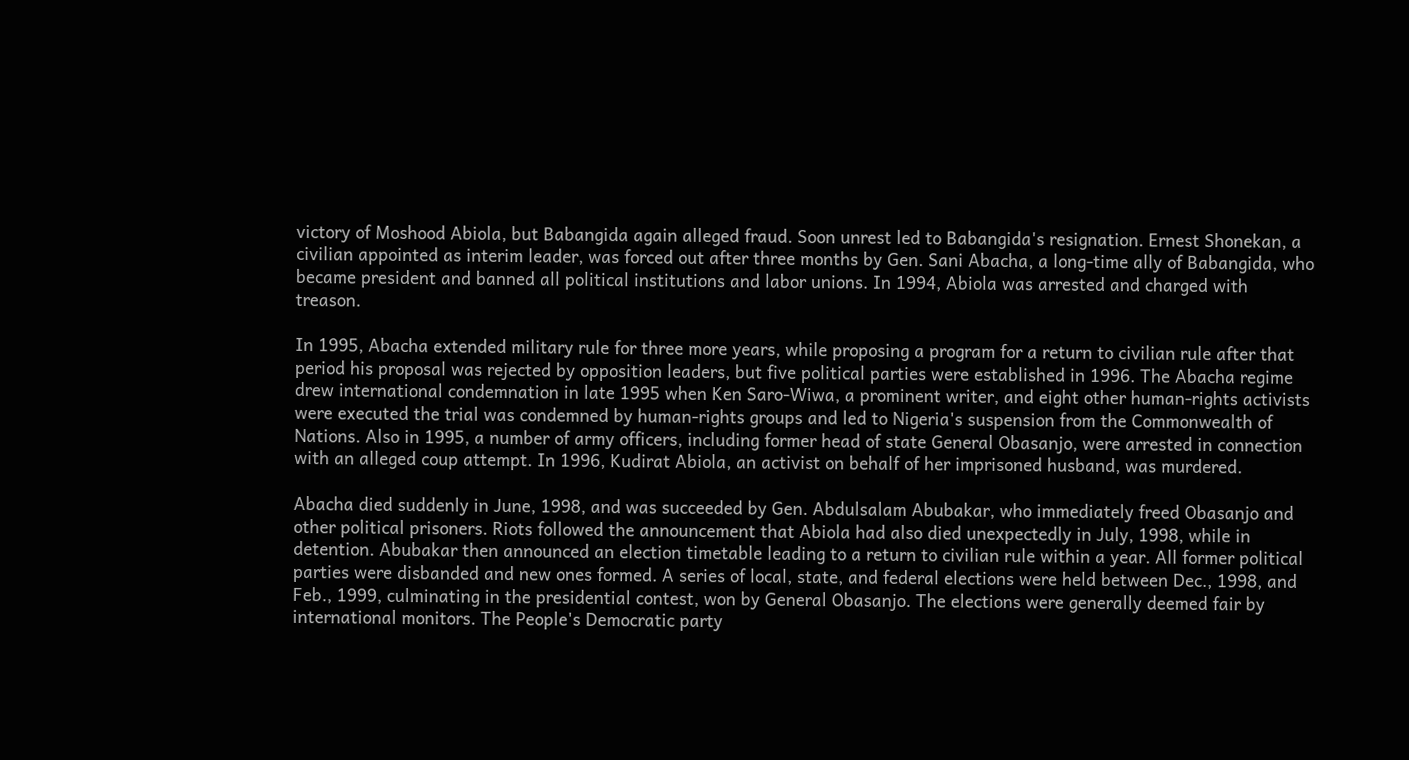victory of Moshood Abiola, but Babangida again alleged fraud. Soon unrest led to Babangida's resignation. Ernest Shonekan, a civilian appointed as interim leader, was forced out after three months by Gen. Sani Abacha, a long-time ally of Babangida, who became president and banned all political institutions and labor unions. In 1994, Abiola was arrested and charged with treason.

In 1995, Abacha extended military rule for three more years, while proposing a program for a return to civilian rule after that period his proposal was rejected by opposition leaders, but five political parties were established in 1996. The Abacha regime drew international condemnation in late 1995 when Ken Saro-Wiwa, a prominent writer, and eight other human-rights activists were executed the trial was condemned by human-rights groups and led to Nigeria's suspension from the Commonwealth of Nations. Also in 1995, a number of army officers, including former head of state General Obasanjo, were arrested in connection with an alleged coup attempt. In 1996, Kudirat Abiola, an activist on behalf of her imprisoned husband, was murdered.

Abacha died suddenly in June, 1998, and was succeeded by Gen. Abdulsalam Abubakar, who immediately freed Obasanjo and other political prisoners. Riots followed the announcement that Abiola had also died unexpectedly in July, 1998, while in detention. Abubakar then announced an election timetable leading to a return to civilian rule within a year. All former political parties were disbanded and new ones formed. A series of local, state, and federal elections were held between Dec., 1998, and Feb., 1999, culminating in the presidential contest, won by General Obasanjo. The elections were generally deemed fair by international monitors. The People's Democratic party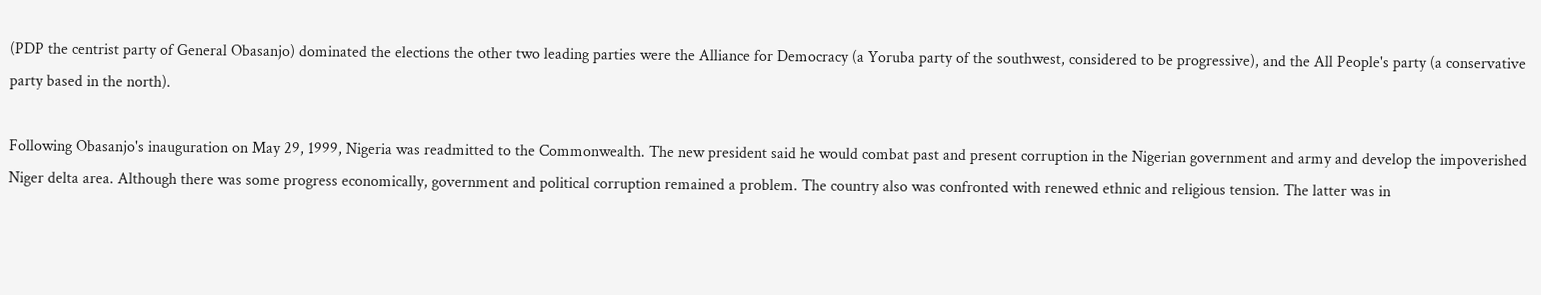(PDP the centrist party of General Obasanjo) dominated the elections the other two leading parties were the Alliance for Democracy (a Yoruba party of the southwest, considered to be progressive), and the All People's party (a conservative party based in the north).

Following Obasanjo's inauguration on May 29, 1999, Nigeria was readmitted to the Commonwealth. The new president said he would combat past and present corruption in the Nigerian government and army and develop the impoverished Niger delta area. Although there was some progress economically, government and political corruption remained a problem. The country also was confronted with renewed ethnic and religious tension. The latter was in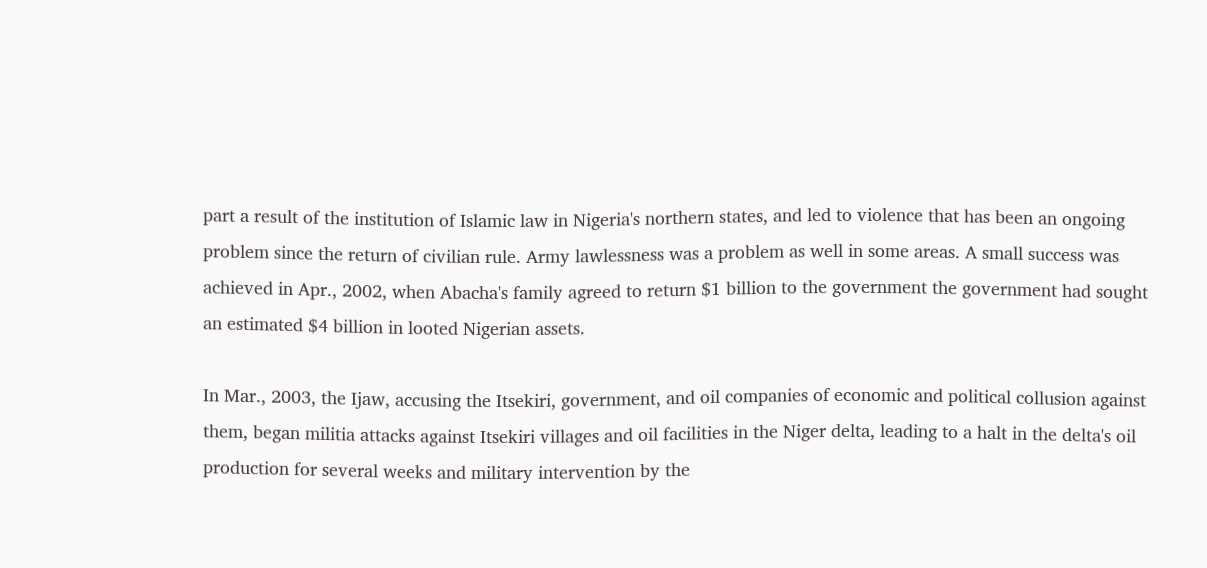part a result of the institution of Islamic law in Nigeria's northern states, and led to violence that has been an ongoing problem since the return of civilian rule. Army lawlessness was a problem as well in some areas. A small success was achieved in Apr., 2002, when Abacha's family agreed to return $1 billion to the government the government had sought an estimated $4 billion in looted Nigerian assets.

In Mar., 2003, the Ijaw, accusing the Itsekiri, government, and oil companies of economic and political collusion against them, began militia attacks against Itsekiri villages and oil facilities in the Niger delta, leading to a halt in the delta's oil production for several weeks and military intervention by the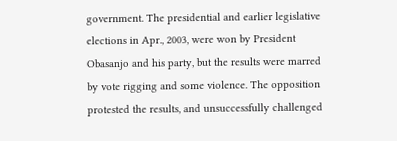government. The presidential and earlier legislative elections in Apr., 2003, were won by President Obasanjo and his party, but the results were marred by vote rigging and some violence. The opposition protested the results, and unsuccessfully challenged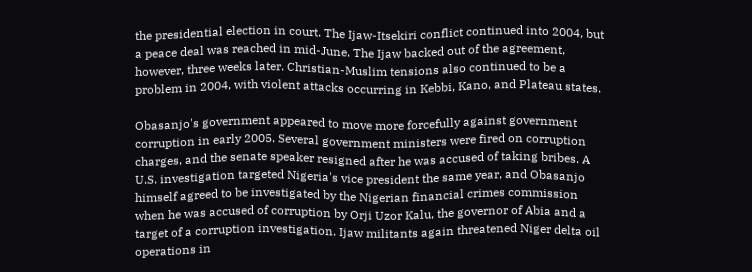the presidential election in court. The Ijaw-Itsekiri conflict continued into 2004, but a peace deal was reached in mid-June. The Ijaw backed out of the agreement, however, three weeks later. Christian-Muslim tensions also continued to be a problem in 2004, with violent attacks occurring in Kebbi, Kano, and Plateau states.

Obasanjo's government appeared to move more forcefully against government corruption in early 2005. Several government ministers were fired on corruption charges, and the senate speaker resigned after he was accused of taking bribes. A U.S. investigation targeted Nigeria's vice president the same year, and Obasanjo himself agreed to be investigated by the Nigerian financial crimes commission when he was accused of corruption by Orji Uzor Kalu, the governor of Abia and a target of a corruption investigation. Ijaw militants again threatened Niger delta oil operations in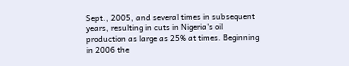Sept., 2005, and several times in subsequent years, resulting in cuts in Nigeria's oil production as large as 25% at times. Beginning in 2006 the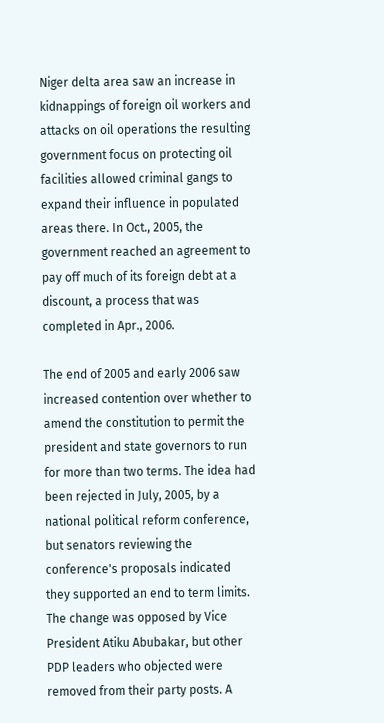Niger delta area saw an increase in kidnappings of foreign oil workers and attacks on oil operations the resulting government focus on protecting oil facilities allowed criminal gangs to expand their influence in populated areas there. In Oct., 2005, the government reached an agreement to pay off much of its foreign debt at a discount, a process that was completed in Apr., 2006.

The end of 2005 and early 2006 saw increased contention over whether to amend the constitution to permit the president and state governors to run for more than two terms. The idea had been rejected in July, 2005, by a national political reform conference, but senators reviewing the conference's proposals indicated they supported an end to term limits. The change was opposed by Vice President Atiku Abubakar, but other PDP leaders who objected were removed from their party posts. A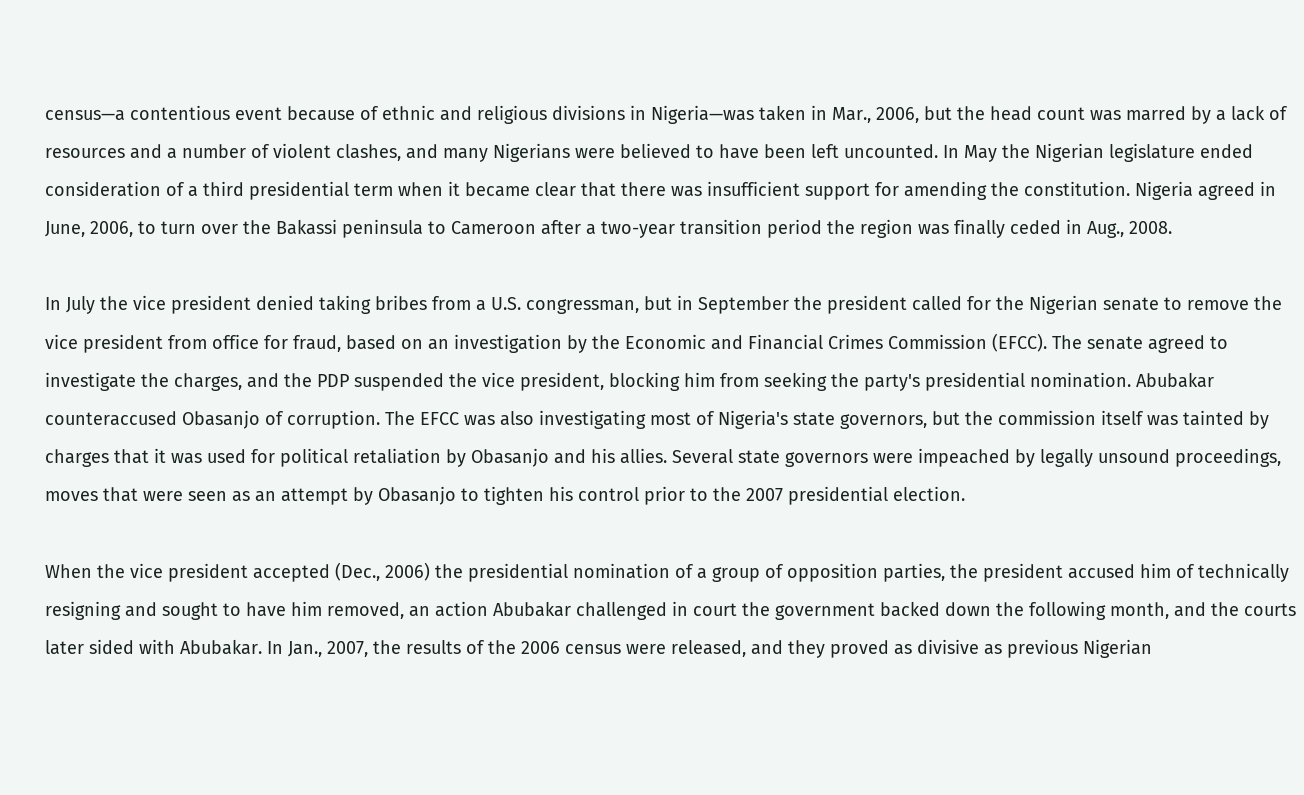census—a contentious event because of ethnic and religious divisions in Nigeria—was taken in Mar., 2006, but the head count was marred by a lack of resources and a number of violent clashes, and many Nigerians were believed to have been left uncounted. In May the Nigerian legislature ended consideration of a third presidential term when it became clear that there was insufficient support for amending the constitution. Nigeria agreed in June, 2006, to turn over the Bakassi peninsula to Cameroon after a two-year transition period the region was finally ceded in Aug., 2008.

In July the vice president denied taking bribes from a U.S. congressman, but in September the president called for the Nigerian senate to remove the vice president from office for fraud, based on an investigation by the Economic and Financial Crimes Commission (EFCC). The senate agreed to investigate the charges, and the PDP suspended the vice president, blocking him from seeking the party's presidential nomination. Abubakar counteraccused Obasanjo of corruption. The EFCC was also investigating most of Nigeria's state governors, but the commission itself was tainted by charges that it was used for political retaliation by Obasanjo and his allies. Several state governors were impeached by legally unsound proceedings, moves that were seen as an attempt by Obasanjo to tighten his control prior to the 2007 presidential election.

When the vice president accepted (Dec., 2006) the presidential nomination of a group of opposition parties, the president accused him of technically resigning and sought to have him removed, an action Abubakar challenged in court the government backed down the following month, and the courts later sided with Abubakar. In Jan., 2007, the results of the 2006 census were released, and they proved as divisive as previous Nigerian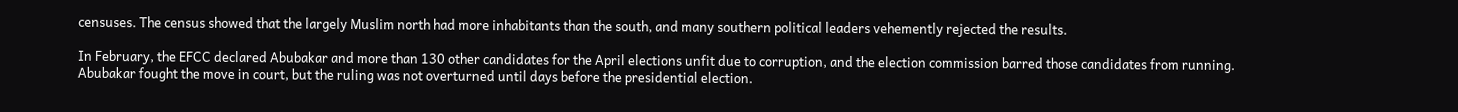censuses. The census showed that the largely Muslim north had more inhabitants than the south, and many southern political leaders vehemently rejected the results.

In February, the EFCC declared Abubakar and more than 130 other candidates for the April elections unfit due to corruption, and the election commission barred those candidates from running. Abubakar fought the move in court, but the ruling was not overturned until days before the presidential election.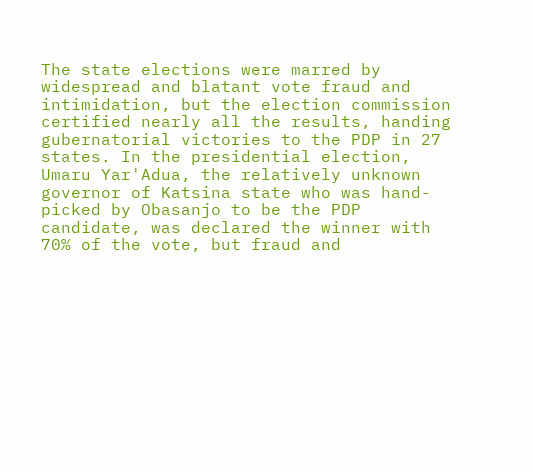The state elections were marred by widespread and blatant vote fraud and intimidation, but the election commission certified nearly all the results, handing gubernatorial victories to the PDP in 27 states. In the presidential election, Umaru Yar'Adua, the relatively unknown governor of Katsina state who was hand-picked by Obasanjo to be the PDP candidate, was declared the winner with 70% of the vote, but fraud and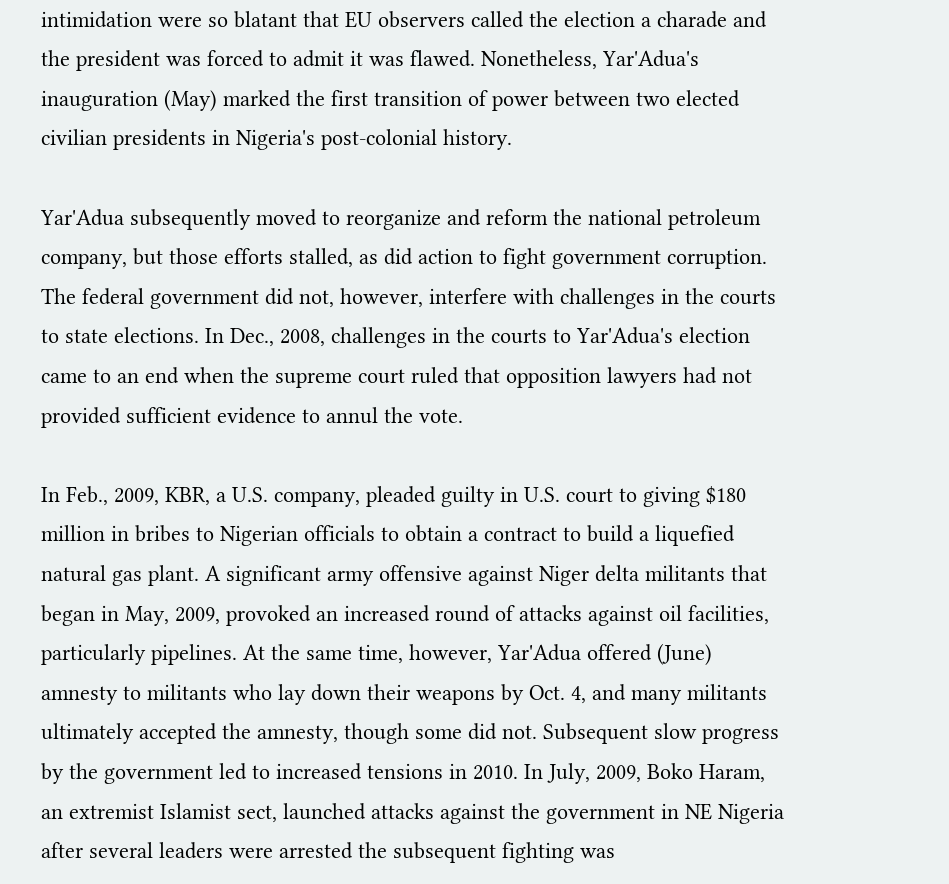intimidation were so blatant that EU observers called the election a charade and the president was forced to admit it was flawed. Nonetheless, Yar'Adua's inauguration (May) marked the first transition of power between two elected civilian presidents in Nigeria's post-colonial history.

Yar'Adua subsequently moved to reorganize and reform the national petroleum company, but those efforts stalled, as did action to fight government corruption. The federal government did not, however, interfere with challenges in the courts to state elections. In Dec., 2008, challenges in the courts to Yar'Adua's election came to an end when the supreme court ruled that opposition lawyers had not provided sufficient evidence to annul the vote.

In Feb., 2009, KBR, a U.S. company, pleaded guilty in U.S. court to giving $180 million in bribes to Nigerian officials to obtain a contract to build a liquefied natural gas plant. A significant army offensive against Niger delta militants that began in May, 2009, provoked an increased round of attacks against oil facilities, particularly pipelines. At the same time, however, Yar'Adua offered (June) amnesty to militants who lay down their weapons by Oct. 4, and many militants ultimately accepted the amnesty, though some did not. Subsequent slow progress by the government led to increased tensions in 2010. In July, 2009, Boko Haram, an extremist Islamist sect, launched attacks against the government in NE Nigeria after several leaders were arrested the subsequent fighting was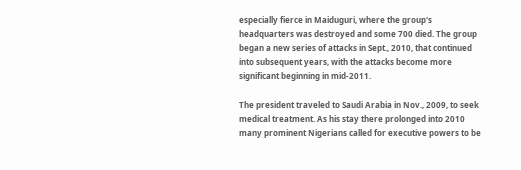especially fierce in Maiduguri, where the group's headquarters was destroyed and some 700 died. The group began a new series of attacks in Sept., 2010, that continued into subsequent years, with the attacks become more significant beginning in mid-2011.

The president traveled to Saudi Arabia in Nov., 2009, to seek medical treatment. As his stay there prolonged into 2010 many prominent Nigerians called for executive powers to be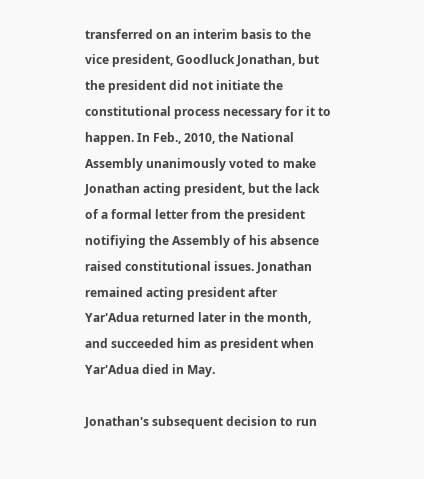transferred on an interim basis to the vice president, Goodluck Jonathan, but the president did not initiate the constitutional process necessary for it to happen. In Feb., 2010, the National Assembly unanimously voted to make Jonathan acting president, but the lack of a formal letter from the president notifiying the Assembly of his absence raised constitutional issues. Jonathan remained acting president after Yar'Adua returned later in the month, and succeeded him as president when Yar'Adua died in May.

Jonathan's subsequent decision to run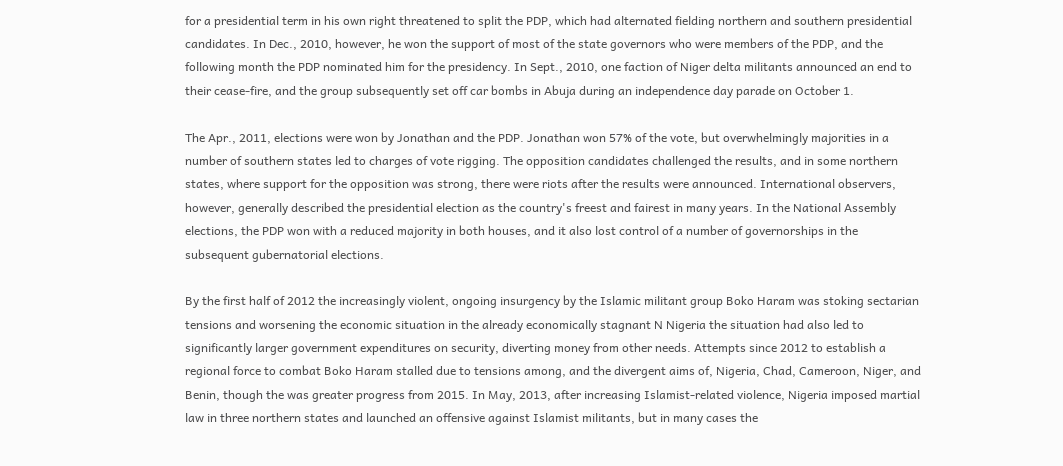for a presidential term in his own right threatened to split the PDP, which had alternated fielding northern and southern presidential candidates. In Dec., 2010, however, he won the support of most of the state governors who were members of the PDP, and the following month the PDP nominated him for the presidency. In Sept., 2010, one faction of Niger delta militants announced an end to their cease-fire, and the group subsequently set off car bombs in Abuja during an independence day parade on October 1.

The Apr., 2011, elections were won by Jonathan and the PDP. Jonathan won 57% of the vote, but overwhelmingly majorities in a number of southern states led to charges of vote rigging. The opposition candidates challenged the results, and in some northern states, where support for the opposition was strong, there were riots after the results were announced. International observers, however, generally described the presidential election as the country's freest and fairest in many years. In the National Assembly elections, the PDP won with a reduced majority in both houses, and it also lost control of a number of governorships in the subsequent gubernatorial elections.

By the first half of 2012 the increasingly violent, ongoing insurgency by the Islamic militant group Boko Haram was stoking sectarian tensions and worsening the economic situation in the already economically stagnant N Nigeria the situation had also led to significantly larger government expenditures on security, diverting money from other needs. Attempts since 2012 to establish a regional force to combat Boko Haram stalled due to tensions among, and the divergent aims of, Nigeria, Chad, Cameroon, Niger, and Benin, though the was greater progress from 2015. In May, 2013, after increasing Islamist-related violence, Nigeria imposed martial law in three northern states and launched an offensive against Islamist militants, but in many cases the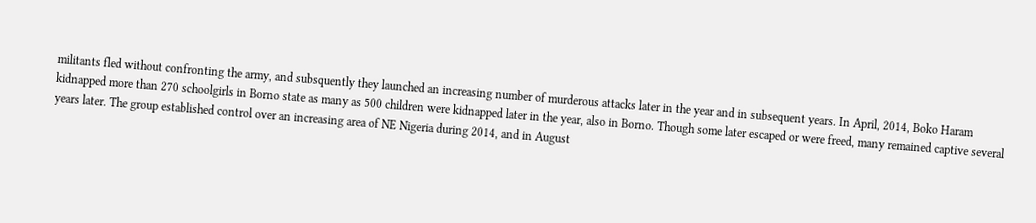militants fled without confronting the army, and subsquently they launched an increasing number of murderous attacks later in the year and in subsequent years. In April, 2014, Boko Haram kidnapped more than 270 schoolgirls in Borno state as many as 500 children were kidnapped later in the year, also in Borno. Though some later escaped or were freed, many remained captive several years later. The group established control over an increasing area of NE Nigeria during 2014, and in August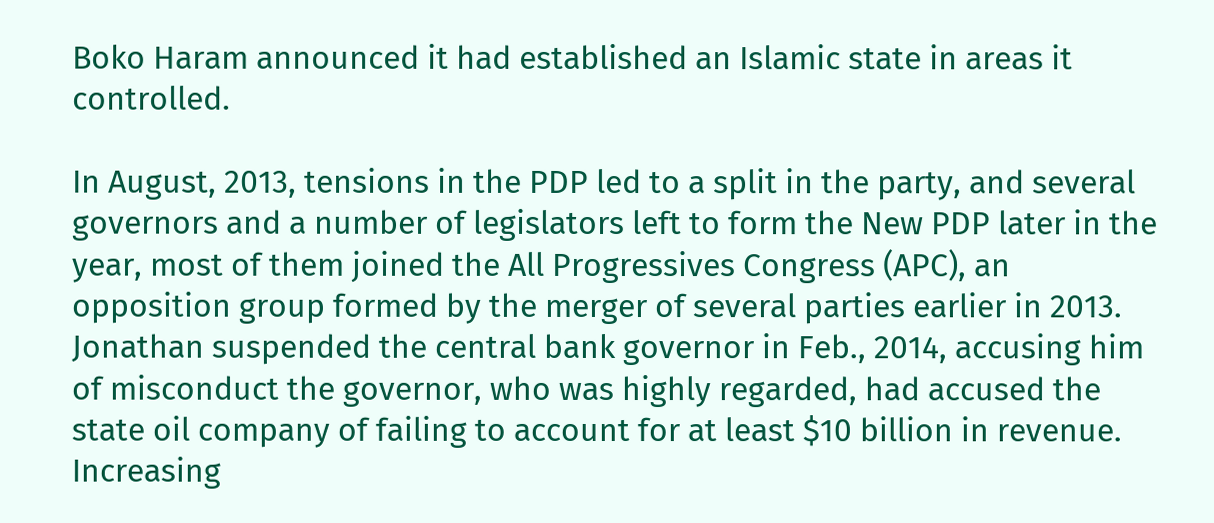Boko Haram announced it had established an Islamic state in areas it controlled.

In August, 2013, tensions in the PDP led to a split in the party, and several governors and a number of legislators left to form the New PDP later in the year, most of them joined the All Progressives Congress (APC), an opposition group formed by the merger of several parties earlier in 2013. Jonathan suspended the central bank governor in Feb., 2014, accusing him of misconduct the governor, who was highly regarded, had accused the state oil company of failing to account for at least $10 billion in revenue. Increasing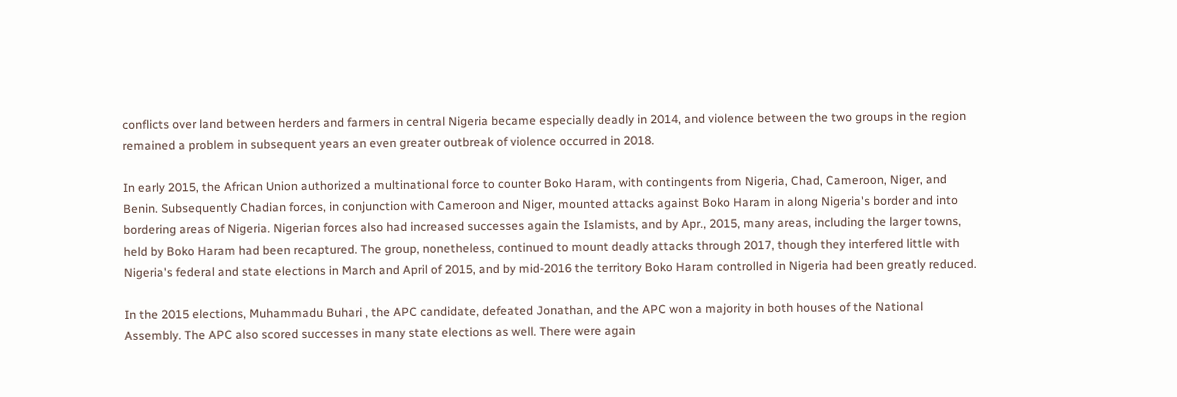conflicts over land between herders and farmers in central Nigeria became especially deadly in 2014, and violence between the two groups in the region remained a problem in subsequent years an even greater outbreak of violence occurred in 2018.

In early 2015, the African Union authorized a multinational force to counter Boko Haram, with contingents from Nigeria, Chad, Cameroon, Niger, and Benin. Subsequently Chadian forces, in conjunction with Cameroon and Niger, mounted attacks against Boko Haram in along Nigeria's border and into bordering areas of Nigeria. Nigerian forces also had increased successes again the Islamists, and by Apr., 2015, many areas, including the larger towns, held by Boko Haram had been recaptured. The group, nonetheless, continued to mount deadly attacks through 2017, though they interfered little with Nigeria's federal and state elections in March and April of 2015, and by mid-2016 the territory Boko Haram controlled in Nigeria had been greatly reduced.

In the 2015 elections, Muhammadu Buhari , the APC candidate, defeated Jonathan, and the APC won a majority in both houses of the National Assembly. The APC also scored successes in many state elections as well. There were again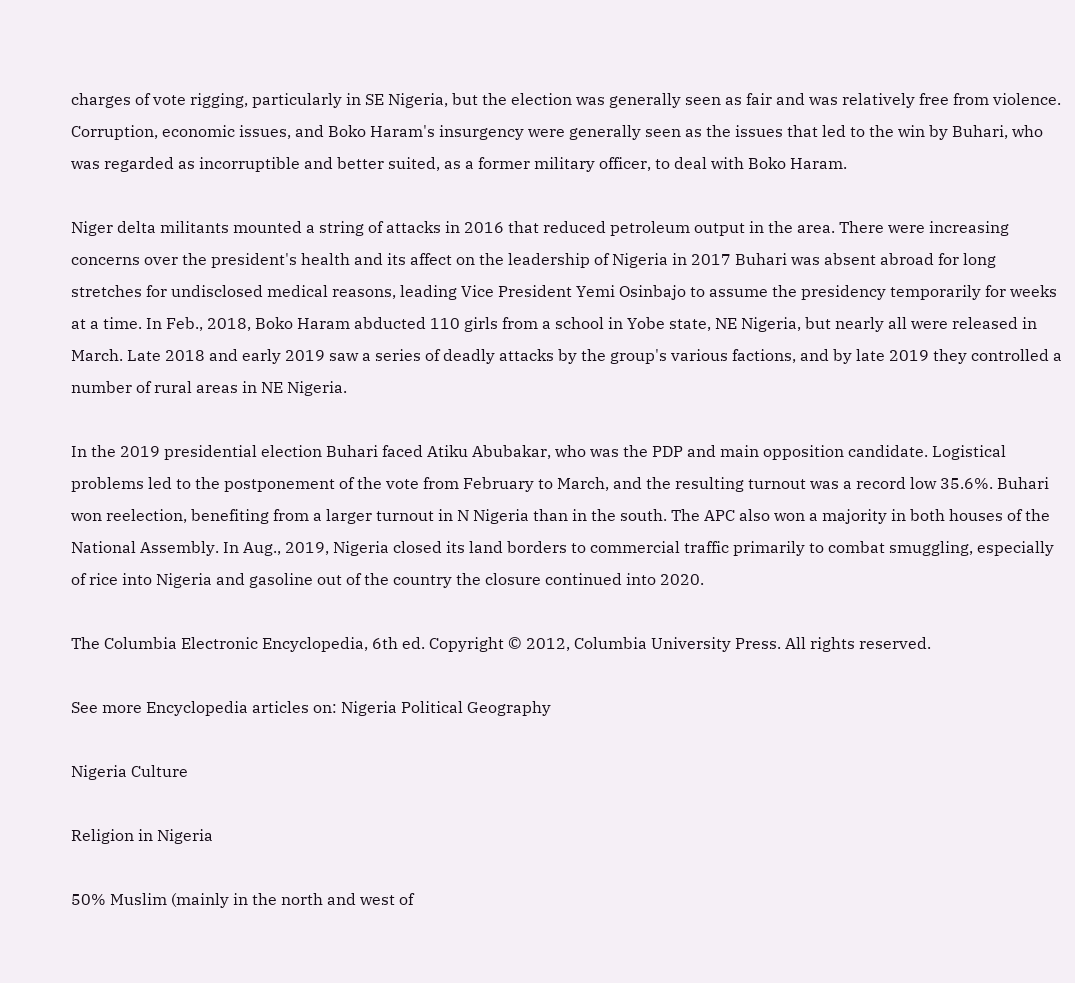charges of vote rigging, particularly in SE Nigeria, but the election was generally seen as fair and was relatively free from violence. Corruption, economic issues, and Boko Haram's insurgency were generally seen as the issues that led to the win by Buhari, who was regarded as incorruptible and better suited, as a former military officer, to deal with Boko Haram.

Niger delta militants mounted a string of attacks in 2016 that reduced petroleum output in the area. There were increasing concerns over the president's health and its affect on the leadership of Nigeria in 2017 Buhari was absent abroad for long stretches for undisclosed medical reasons, leading Vice President Yemi Osinbajo to assume the presidency temporarily for weeks at a time. In Feb., 2018, Boko Haram abducted 110 girls from a school in Yobe state, NE Nigeria, but nearly all were released in March. Late 2018 and early 2019 saw a series of deadly attacks by the group's various factions, and by late 2019 they controlled a number of rural areas in NE Nigeria.

In the 2019 presidential election Buhari faced Atiku Abubakar, who was the PDP and main opposition candidate. Logistical problems led to the postponement of the vote from February to March, and the resulting turnout was a record low 35.6%. Buhari won reelection, benefiting from a larger turnout in N Nigeria than in the south. The APC also won a majority in both houses of the National Assembly. In Aug., 2019, Nigeria closed its land borders to commercial traffic primarily to combat smuggling, especially of rice into Nigeria and gasoline out of the country the closure continued into 2020.

The Columbia Electronic Encyclopedia, 6th ed. Copyright © 2012, Columbia University Press. All rights reserved.

See more Encyclopedia articles on: Nigeria Political Geography

Nigeria Culture

Religion in Nigeria

50% Muslim (mainly in the north and west of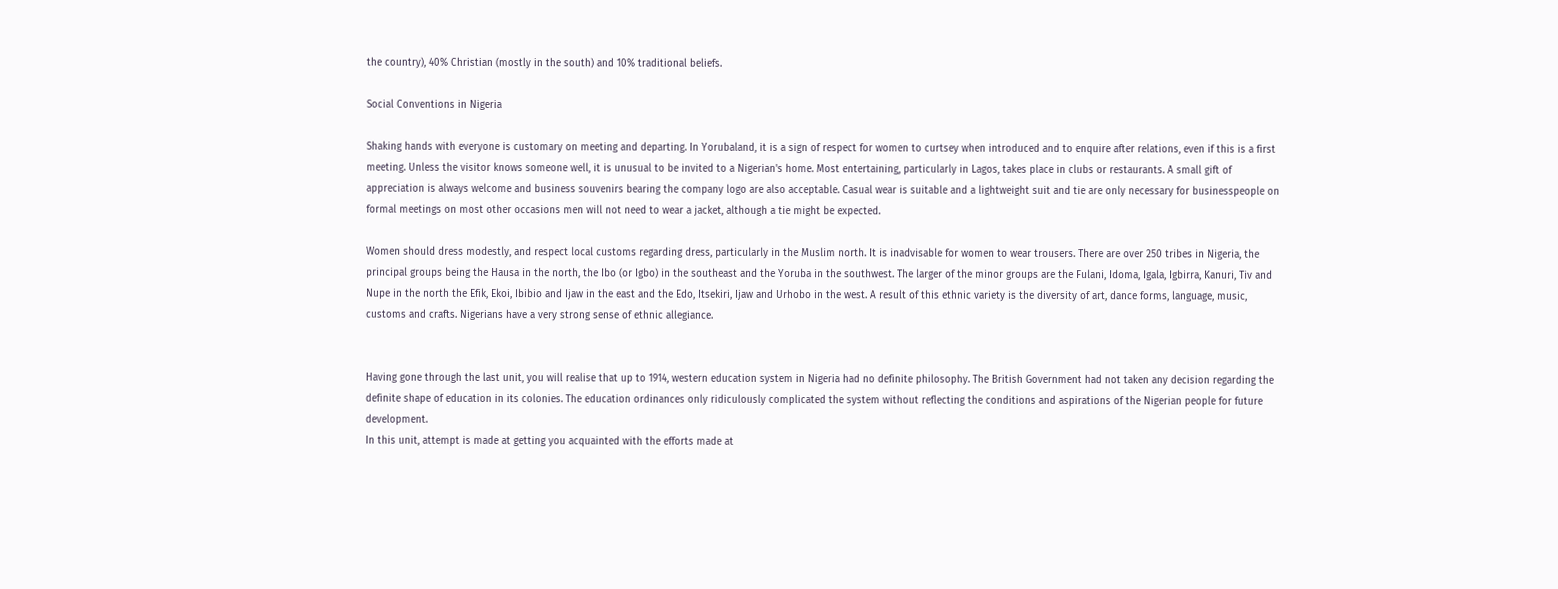the country), 40% Christian (mostly in the south) and 10% traditional beliefs.

Social Conventions in Nigeria

Shaking hands with everyone is customary on meeting and departing. In Yorubaland, it is a sign of respect for women to curtsey when introduced and to enquire after relations, even if this is a first meeting. Unless the visitor knows someone well, it is unusual to be invited to a Nigerian's home. Most entertaining, particularly in Lagos, takes place in clubs or restaurants. A small gift of appreciation is always welcome and business souvenirs bearing the company logo are also acceptable. Casual wear is suitable and a lightweight suit and tie are only necessary for businesspeople on formal meetings on most other occasions men will not need to wear a jacket, although a tie might be expected.

Women should dress modestly, and respect local customs regarding dress, particularly in the Muslim north. It is inadvisable for women to wear trousers. There are over 250 tribes in Nigeria, the principal groups being the Hausa in the north, the Ibo (or Igbo) in the southeast and the Yoruba in the southwest. The larger of the minor groups are the Fulani, Idoma, Igala, Igbirra, Kanuri, Tiv and Nupe in the north the Efik, Ekoi, Ibibio and Ijaw in the east and the Edo, Itsekiri, Ijaw and Urhobo in the west. A result of this ethnic variety is the diversity of art, dance forms, language, music, customs and crafts. Nigerians have a very strong sense of ethnic allegiance.


Having gone through the last unit, you will realise that up to 1914, western education system in Nigeria had no definite philosophy. The British Government had not taken any decision regarding the definite shape of education in its colonies. The education ordinances only ridiculously complicated the system without reflecting the conditions and aspirations of the Nigerian people for future development.
In this unit, attempt is made at getting you acquainted with the efforts made at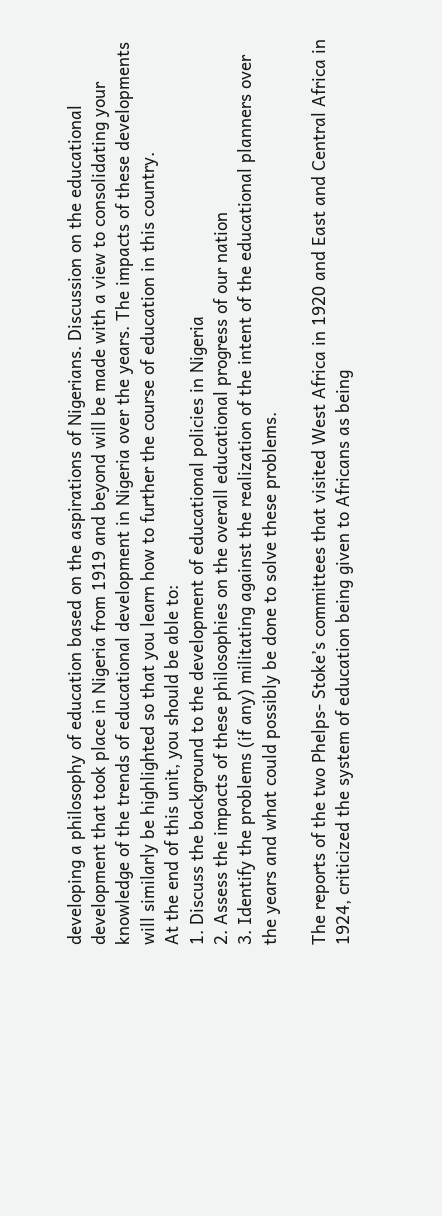developing a philosophy of education based on the aspirations of Nigerians. Discussion on the educational development that took place in Nigeria from 1919 and beyond will be made with a view to consolidating your knowledge of the trends of educational development in Nigeria over the years. The impacts of these developments will similarly be highlighted so that you learn how to further the course of education in this country.
At the end of this unit, you should be able to:
1. Discuss the background to the development of educational policies in Nigeria
2. Assess the impacts of these philosophies on the overall educational progress of our nation
3. Identify the problems (if any) militating against the realization of the intent of the educational planners over the years and what could possibly be done to solve these problems.

The reports of the two Phelps- Stoke’s committees that visited West Africa in 1920 and East and Central Africa in 1924, criticized the system of education being given to Africans as being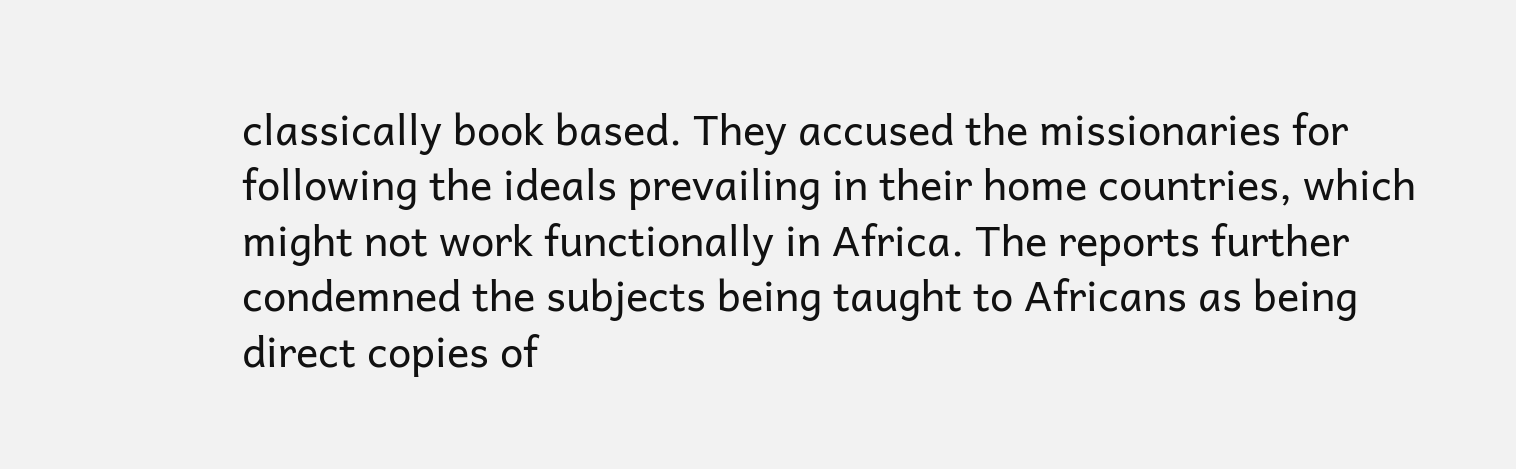classically book based. They accused the missionaries for following the ideals prevailing in their home countries, which might not work functionally in Africa. The reports further condemned the subjects being taught to Africans as being direct copies of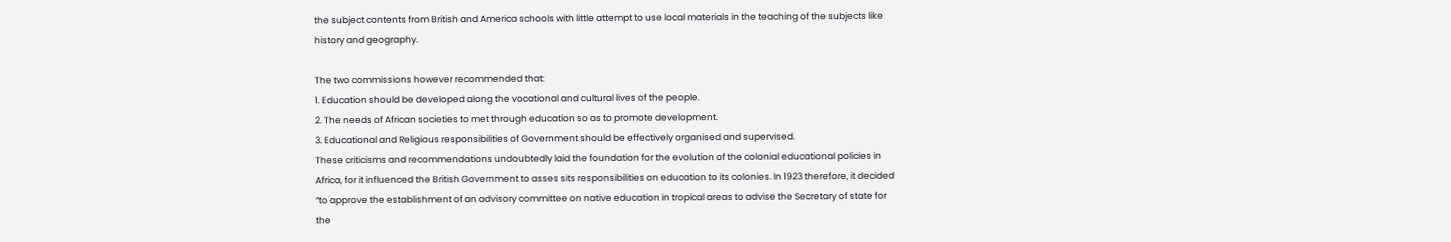the subject contents from British and America schools with little attempt to use local materials in the teaching of the subjects like history and geography.

The two commissions however recommended that:
1. Education should be developed along the vocational and cultural lives of the people.
2. The needs of African societies to met through education so as to promote development.
3. Educational and Religious responsibilities of Government should be effectively organised and supervised.
These criticisms and recommendations undoubtedly laid the foundation for the evolution of the colonial educational policies in Africa, for it influenced the British Government to asses sits responsibilities on education to its colonies. In 1923 therefore, it decided “to approve the establishment of an advisory committee on native education in tropical areas to advise the Secretary of state for the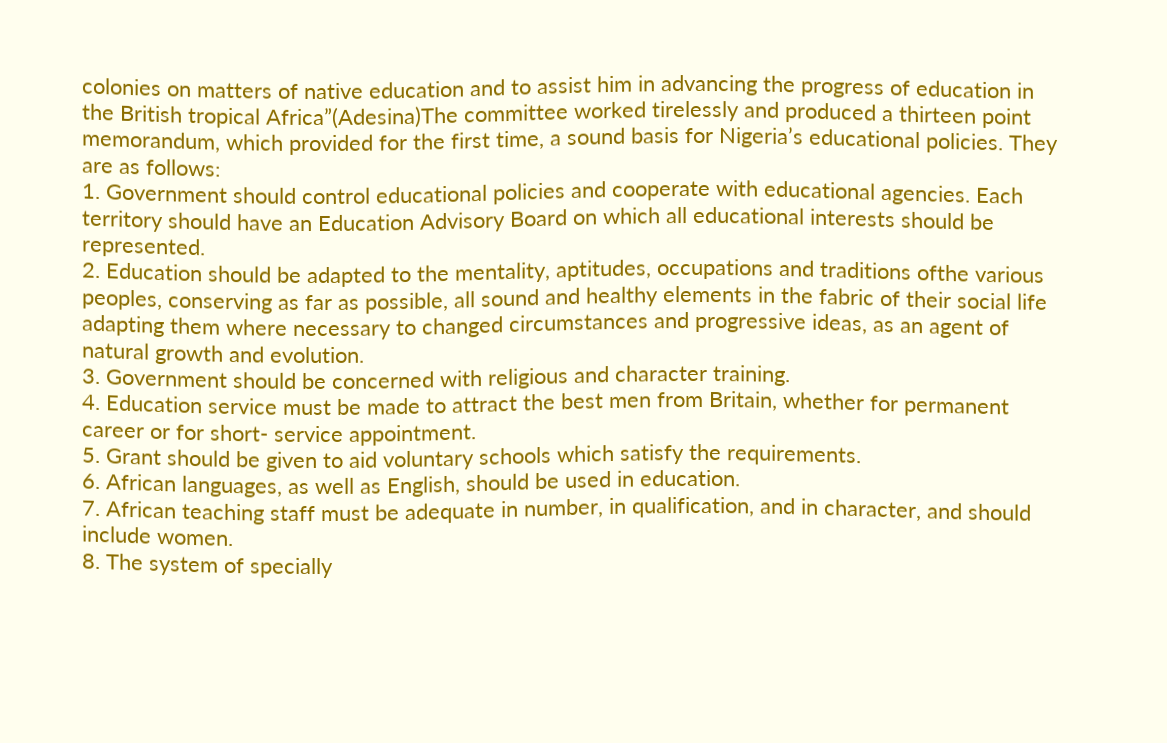colonies on matters of native education and to assist him in advancing the progress of education in the British tropical Africa”(Adesina)The committee worked tirelessly and produced a thirteen point memorandum, which provided for the first time, a sound basis for Nigeria’s educational policies. They are as follows:
1. Government should control educational policies and cooperate with educational agencies. Each territory should have an Education Advisory Board on which all educational interests should be represented.
2. Education should be adapted to the mentality, aptitudes, occupations and traditions ofthe various peoples, conserving as far as possible, all sound and healthy elements in the fabric of their social life adapting them where necessary to changed circumstances and progressive ideas, as an agent of natural growth and evolution.
3. Government should be concerned with religious and character training.
4. Education service must be made to attract the best men from Britain, whether for permanent career or for short- service appointment.
5. Grant should be given to aid voluntary schools which satisfy the requirements.
6. African languages, as well as English, should be used in education.
7. African teaching staff must be adequate in number, in qualification, and in character, and should include women.
8. The system of specially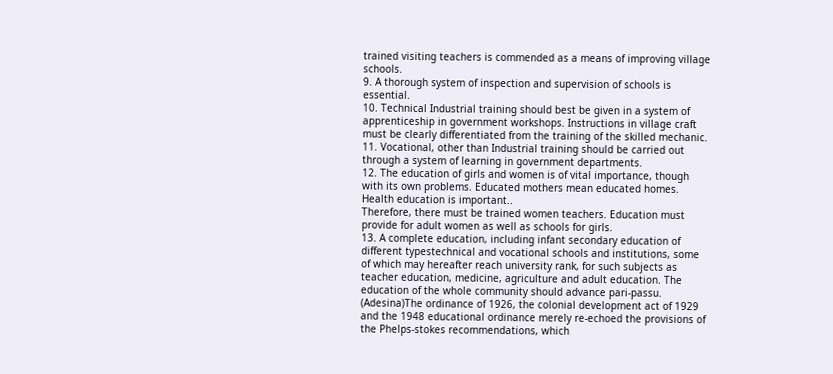trained visiting teachers is commended as a means of improving village schools.
9. A thorough system of inspection and supervision of schools is essential.
10. Technical Industrial training should best be given in a system of apprenticeship in government workshops. Instructions in village craft must be clearly differentiated from the training of the skilled mechanic.
11. Vocational, other than Industrial training should be carried out through a system of learning in government departments.
12. The education of girls and women is of vital importance, though with its own problems. Educated mothers mean educated homes. Health education is important..
Therefore, there must be trained women teachers. Education must provide for adult women as well as schools for girls.
13. A complete education, including infant secondary education of different typestechnical and vocational schools and institutions, some of which may hereafter reach university rank, for such subjects as teacher education, medicine, agriculture and adult education. The education of the whole community should advance pari-passu.
(Adesina)The ordinance of 1926, the colonial development act of 1929 and the 1948 educational ordinance merely re-echoed the provisions of the Phelps-stokes recommendations, which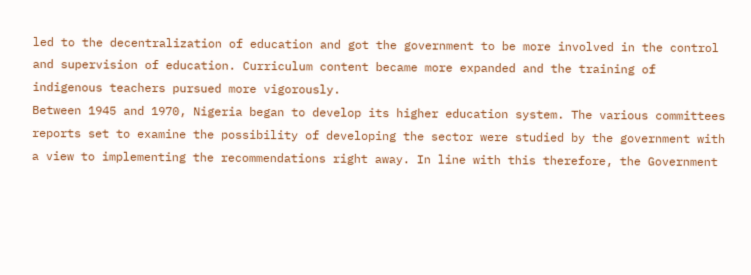led to the decentralization of education and got the government to be more involved in the control and supervision of education. Curriculum content became more expanded and the training of indigenous teachers pursued more vigorously.
Between 1945 and 1970, Nigeria began to develop its higher education system. The various committees reports set to examine the possibility of developing the sector were studied by the government with a view to implementing the recommendations right away. In line with this therefore, the Government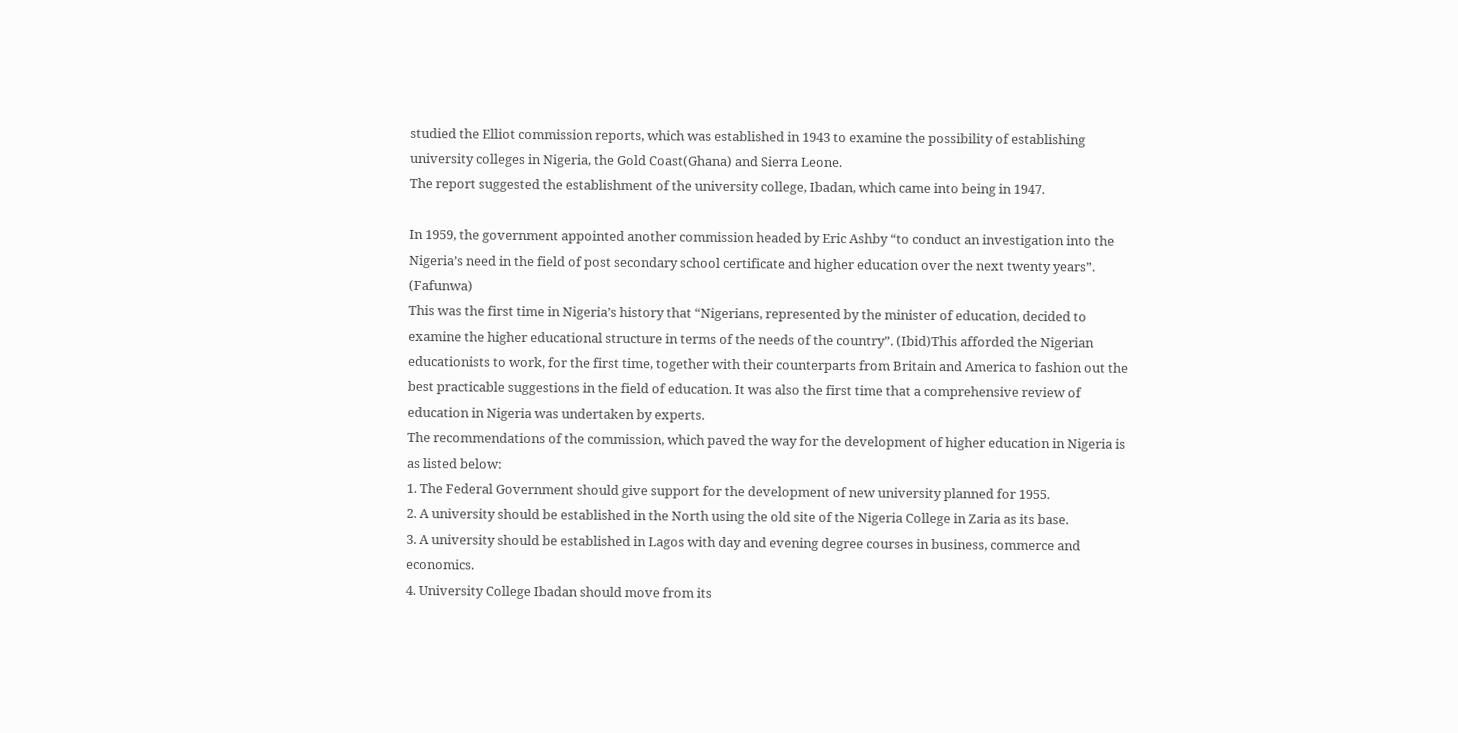studied the Elliot commission reports, which was established in 1943 to examine the possibility of establishing university colleges in Nigeria, the Gold Coast(Ghana) and Sierra Leone.
The report suggested the establishment of the university college, Ibadan, which came into being in 1947.

In 1959, the government appointed another commission headed by Eric Ashby “to conduct an investigation into the Nigeria’s need in the field of post secondary school certificate and higher education over the next twenty years”. (Fafunwa)
This was the first time in Nigeria’s history that “Nigerians, represented by the minister of education, decided to examine the higher educational structure in terms of the needs of the country”. (Ibid)This afforded the Nigerian educationists to work, for the first time, together with their counterparts from Britain and America to fashion out the best practicable suggestions in the field of education. It was also the first time that a comprehensive review of education in Nigeria was undertaken by experts.
The recommendations of the commission, which paved the way for the development of higher education in Nigeria is as listed below:
1. The Federal Government should give support for the development of new university planned for 1955.
2. A university should be established in the North using the old site of the Nigeria College in Zaria as its base.
3. A university should be established in Lagos with day and evening degree courses in business, commerce and economics.
4. University College Ibadan should move from its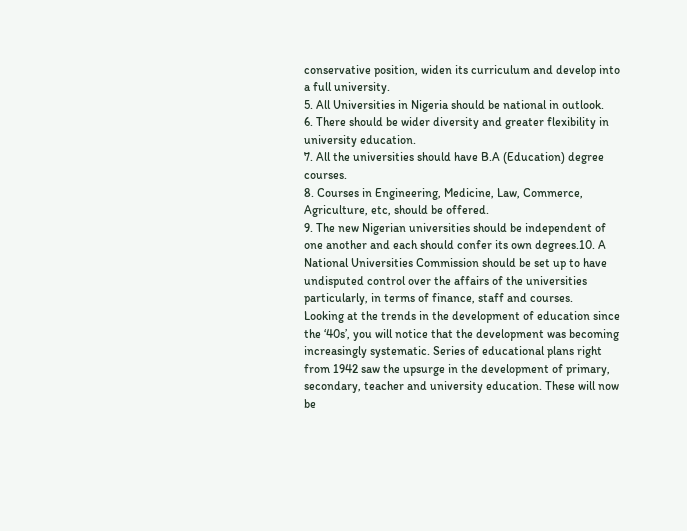conservative position, widen its curriculum and develop into a full university.
5. All Universities in Nigeria should be national in outlook.
6. There should be wider diversity and greater flexibility in university education.
7. All the universities should have B.A (Education) degree courses.
8. Courses in Engineering, Medicine, Law, Commerce, Agriculture, etc, should be offered.
9. The new Nigerian universities should be independent of one another and each should confer its own degrees.10. A National Universities Commission should be set up to have undisputed control over the affairs of the universities particularly, in terms of finance, staff and courses.
Looking at the trends in the development of education since the ‘40s’, you will notice that the development was becoming increasingly systematic. Series of educational plans right from 1942 saw the upsurge in the development of primary, secondary, teacher and university education. These will now be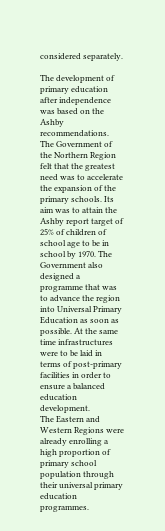considered separately.

The development of primary education after independence was based on the Ashby recommendations. The Government of the Northern Region felt that the greatest need was to accelerate the expansion of the primary schools. Its aim was to attain the Ashby report target of 25% of children of school age to be in school by 1970. The Government also designed a programme that was to advance the region into Universal Primary Education as soon as possible. At the same time infrastructures were to be laid in terms of post-primary facilities in order to ensure a balanced education development.
The Eastern and Western Regions were already enrolling a high proportion of primary school population through their universal primary education programmes.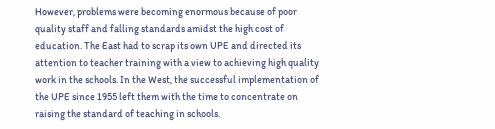However, problems were becoming enormous because of poor quality staff and falling standards amidst the high cost of education. The East had to scrap its own UPE and directed its attention to teacher training with a view to achieving high quality work in the schools. In the West, the successful implementation of the UPE since 1955 left them with the time to concentrate on raising the standard of teaching in schools.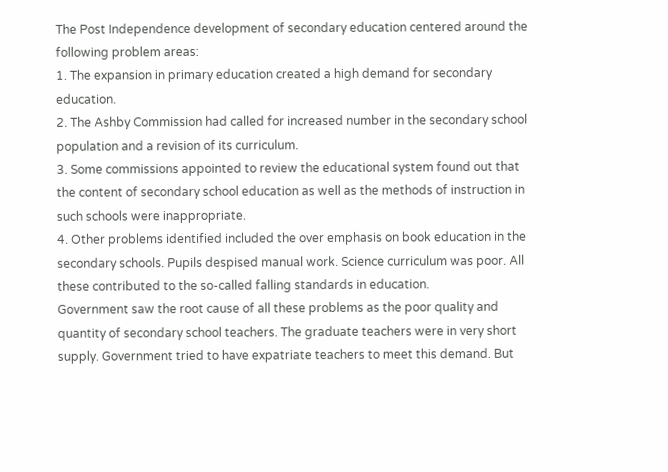The Post Independence development of secondary education centered around the following problem areas:
1. The expansion in primary education created a high demand for secondary education.
2. The Ashby Commission had called for increased number in the secondary school population and a revision of its curriculum.
3. Some commissions appointed to review the educational system found out that the content of secondary school education as well as the methods of instruction in such schools were inappropriate.
4. Other problems identified included the over emphasis on book education in the secondary schools. Pupils despised manual work. Science curriculum was poor. All these contributed to the so-called falling standards in education.
Government saw the root cause of all these problems as the poor quality and quantity of secondary school teachers. The graduate teachers were in very short supply. Government tried to have expatriate teachers to meet this demand. But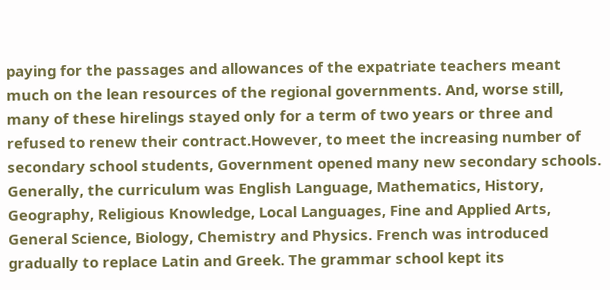paying for the passages and allowances of the expatriate teachers meant much on the lean resources of the regional governments. And, worse still, many of these hirelings stayed only for a term of two years or three and refused to renew their contract.However, to meet the increasing number of secondary school students, Government opened many new secondary schools. Generally, the curriculum was English Language, Mathematics, History, Geography, Religious Knowledge, Local Languages, Fine and Applied Arts, General Science, Biology, Chemistry and Physics. French was introduced gradually to replace Latin and Greek. The grammar school kept its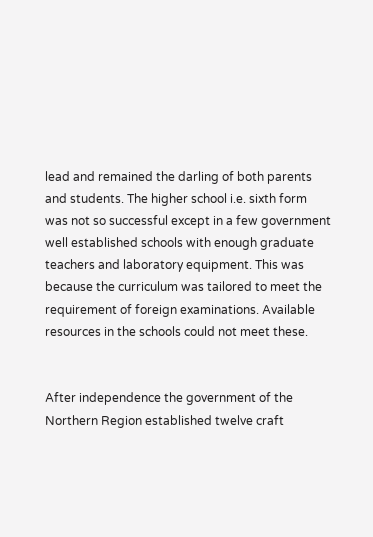lead and remained the darling of both parents and students. The higher school i.e. sixth form was not so successful except in a few government well established schools with enough graduate teachers and laboratory equipment. This was because the curriculum was tailored to meet the requirement of foreign examinations. Available resources in the schools could not meet these.


After independence the government of the Northern Region established twelve craft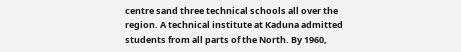centre sand three technical schools all over the region. A technical institute at Kaduna admitted students from all parts of the North. By 1960,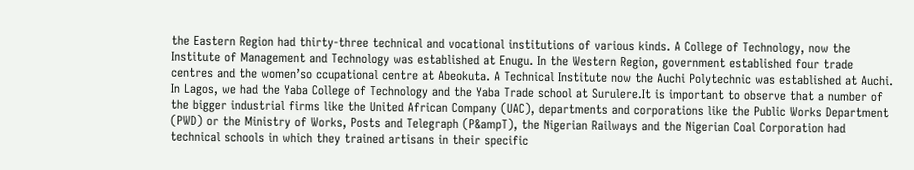the Eastern Region had thirty-three technical and vocational institutions of various kinds. A College of Technology, now the Institute of Management and Technology was established at Enugu. In the Western Region, government established four trade centres and the women’so ccupational centre at Abeokuta. A Technical Institute now the Auchi Polytechnic was established at Auchi. In Lagos, we had the Yaba College of Technology and the Yaba Trade school at Surulere.It is important to observe that a number of the bigger industrial firms like the United African Company (UAC), departments and corporations like the Public Works Department (PWD) or the Ministry of Works, Posts and Telegraph (P&ampT), the Nigerian Railways and the Nigerian Coal Corporation had technical schools in which they trained artisans in their specific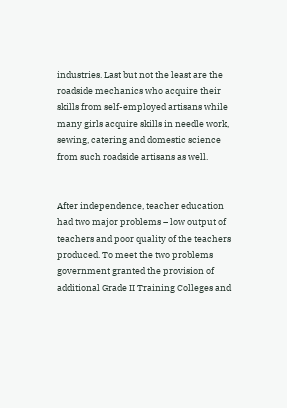industries. Last but not the least are the roadside mechanics who acquire their skills from self-employed artisans while many girls acquire skills in needle work, sewing, catering and domestic science from such roadside artisans as well.


After independence, teacher education had two major problems – low output of teachers and poor quality of the teachers produced. To meet the two problems government granted the provision of additional Grade II Training Colleges and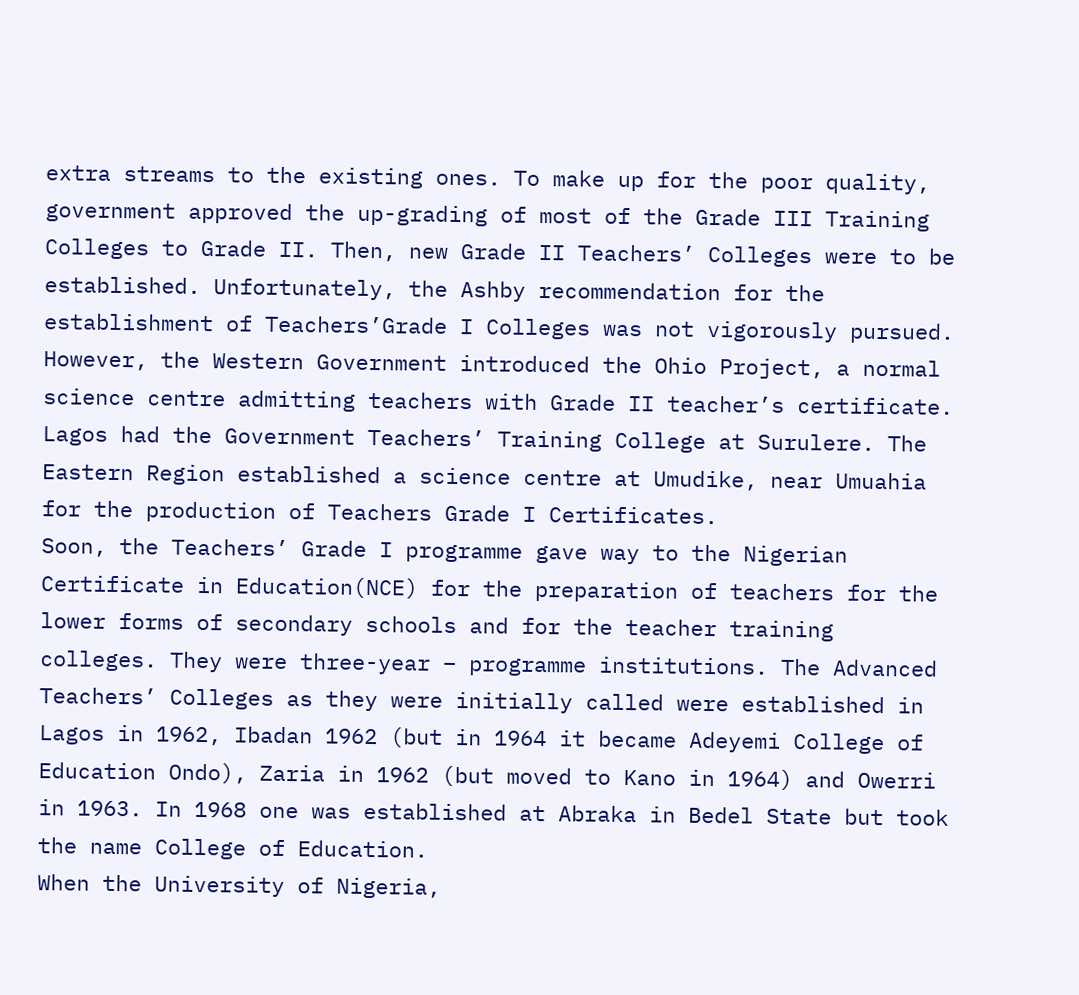extra streams to the existing ones. To make up for the poor quality, government approved the up-grading of most of the Grade III Training Colleges to Grade II. Then, new Grade II Teachers’ Colleges were to be established. Unfortunately, the Ashby recommendation for the establishment of Teachers’Grade I Colleges was not vigorously pursued. However, the Western Government introduced the Ohio Project, a normal science centre admitting teachers with Grade II teacher’s certificate. Lagos had the Government Teachers’ Training College at Surulere. The Eastern Region established a science centre at Umudike, near Umuahia for the production of Teachers Grade I Certificates.
Soon, the Teachers’ Grade I programme gave way to the Nigerian Certificate in Education(NCE) for the preparation of teachers for the lower forms of secondary schools and for the teacher training colleges. They were three-year – programme institutions. The Advanced Teachers’ Colleges as they were initially called were established in Lagos in 1962, Ibadan 1962 (but in 1964 it became Adeyemi College of Education Ondo), Zaria in 1962 (but moved to Kano in 1964) and Owerri in 1963. In 1968 one was established at Abraka in Bedel State but took the name College of Education.
When the University of Nigeria,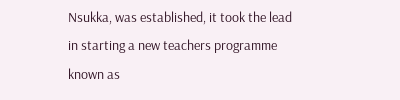Nsukka, was established, it took the lead in starting a new teachers programme known as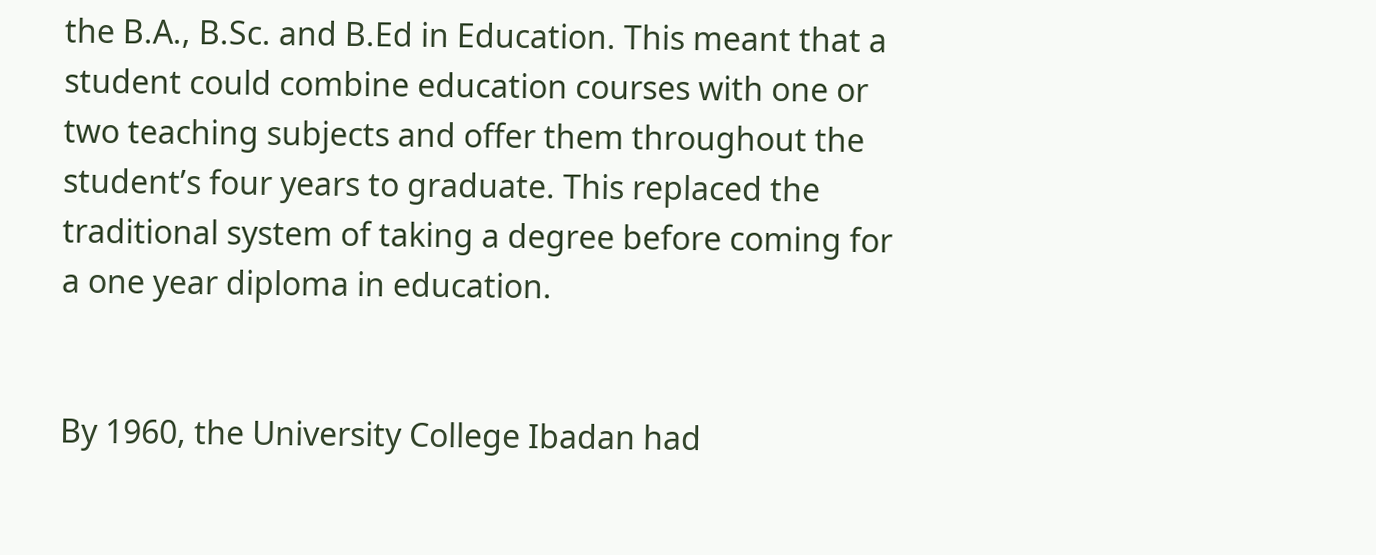the B.A., B.Sc. and B.Ed in Education. This meant that a student could combine education courses with one or two teaching subjects and offer them throughout the student’s four years to graduate. This replaced the traditional system of taking a degree before coming for a one year diploma in education.


By 1960, the University College Ibadan had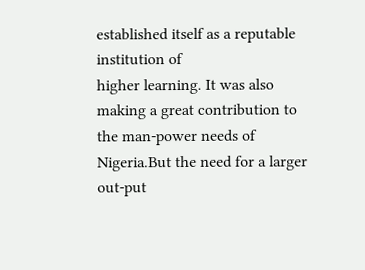established itself as a reputable institution of
higher learning. It was also making a great contribution to the man-power needs of Nigeria.But the need for a larger out-put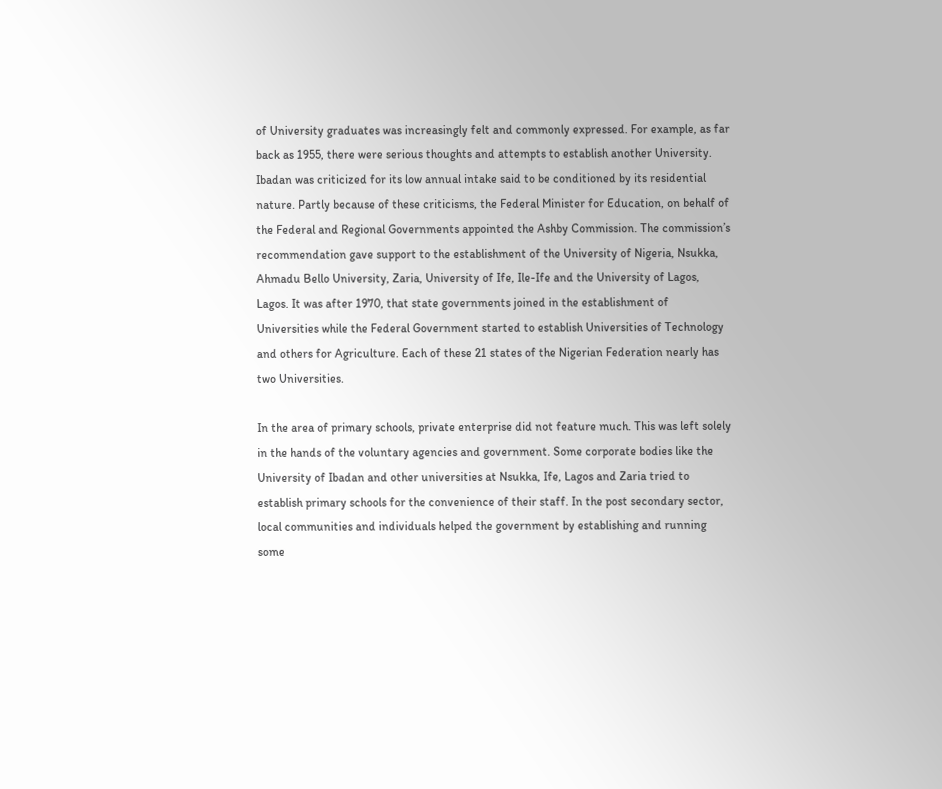of University graduates was increasingly felt and commonly expressed. For example, as far back as 1955, there were serious thoughts and attempts to establish another University. Ibadan was criticized for its low annual intake said to be conditioned by its residential nature. Partly because of these criticisms, the Federal Minister for Education, on behalf of the Federal and Regional Governments appointed the Ashby Commission. The commission’s recommendation gave support to the establishment of the University of Nigeria, Nsukka, Ahmadu Bello University, Zaria, University of Ife, Ile-Ife and the University of Lagos, Lagos. It was after 1970, that state governments joined in the establishment of Universities while the Federal Government started to establish Universities of Technology and others for Agriculture. Each of these 21 states of the Nigerian Federation nearly has two Universities.

In the area of primary schools, private enterprise did not feature much. This was left solely in the hands of the voluntary agencies and government. Some corporate bodies like the University of Ibadan and other universities at Nsukka, Ife, Lagos and Zaria tried to establish primary schools for the convenience of their staff. In the post secondary sector, local communities and individuals helped the government by establishing and running some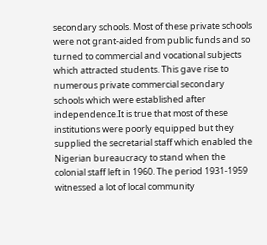secondary schools. Most of these private schools were not grant-aided from public funds and so turned to commercial and vocational subjects which attracted students. This gave rise to numerous private commercial secondary schools which were established after independence.It is true that most of these institutions were poorly equipped but they supplied the secretarial staff which enabled the Nigerian bureaucracy to stand when the colonial staff left in 1960. The period 1931-1959 witnessed a lot of local community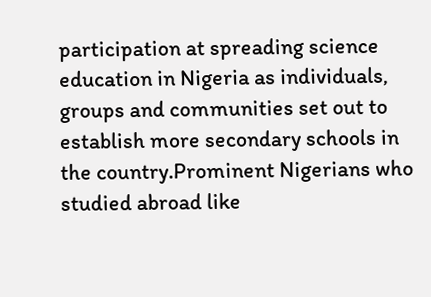participation at spreading science education in Nigeria as individuals, groups and communities set out to establish more secondary schools in the country.Prominent Nigerians who studied abroad like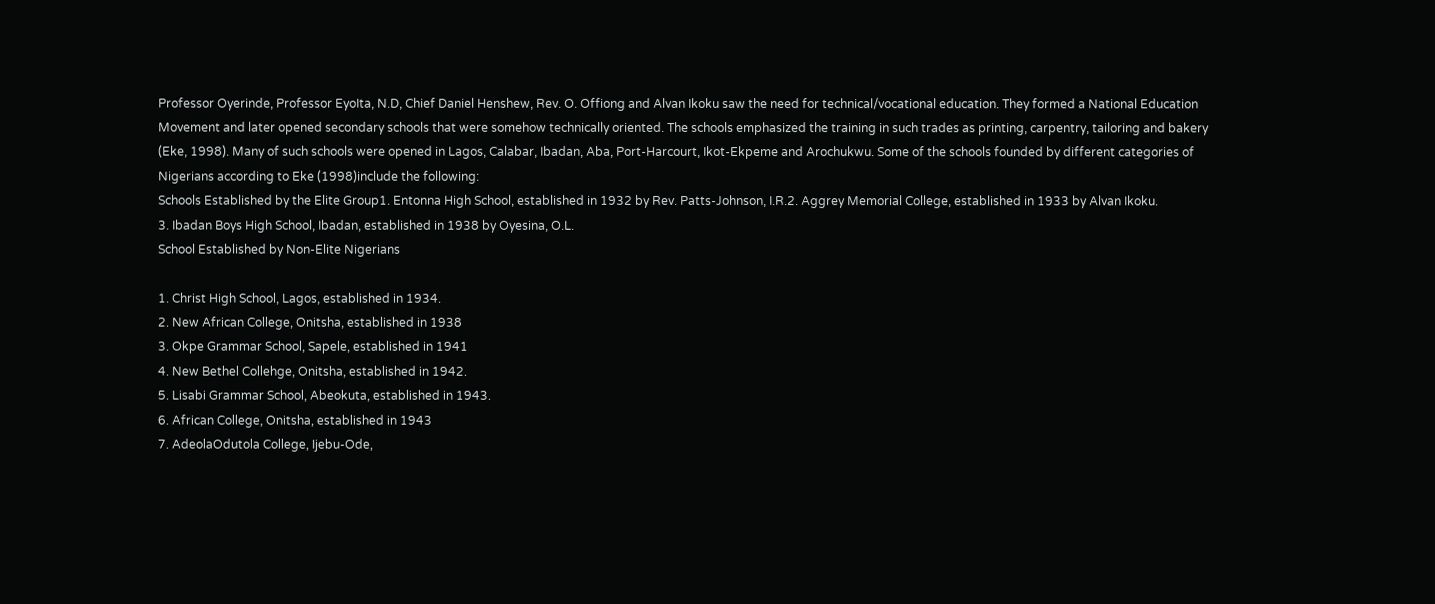Professor Oyerinde, Professor EyoIta, N.D, Chief Daniel Henshew, Rev. O. Offiong and Alvan Ikoku saw the need for technical/vocational education. They formed a National Education Movement and later opened secondary schools that were somehow technically oriented. The schools emphasized the training in such trades as printing, carpentry, tailoring and bakery (Eke, 1998). Many of such schools were opened in Lagos, Calabar, Ibadan, Aba, Port-Harcourt, Ikot-Ekpeme and Arochukwu. Some of the schools founded by different categories of Nigerians according to Eke (1998)include the following:
Schools Established by the Elite Group1. Entonna High School, established in 1932 by Rev. Patts-Johnson, I.R.2. Aggrey Memorial College, established in 1933 by Alvan Ikoku.
3. Ibadan Boys High School, Ibadan, established in 1938 by Oyesina, O.L.
School Established by Non-Elite Nigerians

1. Christ High School, Lagos, established in 1934.
2. New African College, Onitsha, established in 1938
3. Okpe Grammar School, Sapele, established in 1941
4. New Bethel Collehge, Onitsha, established in 1942.
5. Lisabi Grammar School, Abeokuta, established in 1943.
6. African College, Onitsha, established in 1943
7. AdeolaOdutola College, Ijebu-Ode,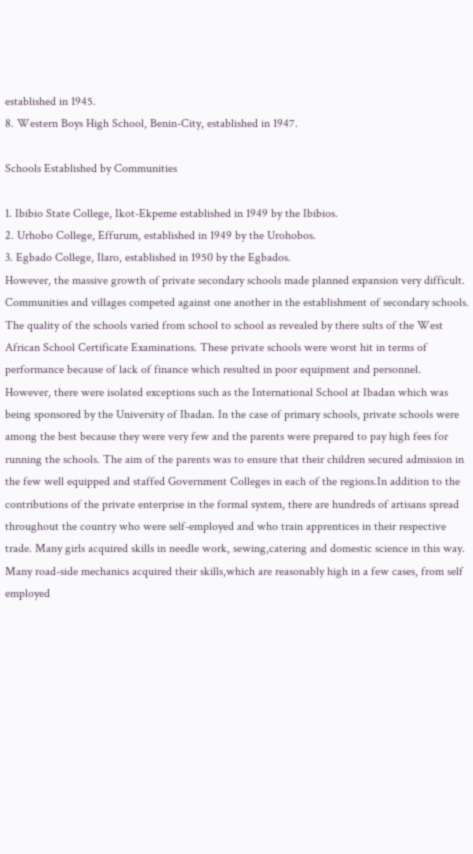established in 1945.
8. Western Boys High School, Benin-City, established in 1947.

Schools Established by Communities

1. Ibibio State College, Ikot-Ekpeme established in 1949 by the Ibibios.
2. Urhobo College, Effurum, established in 1949 by the Urohobos.
3. Egbado College, Ilaro, established in 1950 by the Egbados.
However, the massive growth of private secondary schools made planned expansion very difficult. Communities and villages competed against one another in the establishment of secondary schools. The quality of the schools varied from school to school as revealed by there sults of the West African School Certificate Examinations. These private schools were worst hit in terms of performance because of lack of finance which resulted in poor equipment and personnel. However, there were isolated exceptions such as the International School at Ibadan which was being sponsored by the University of Ibadan. In the case of primary schools, private schools were among the best because they were very few and the parents were prepared to pay high fees for running the schools. The aim of the parents was to ensure that their children secured admission in the few well equipped and staffed Government Colleges in each of the regions.In addition to the contributions of the private enterprise in the formal system, there are hundreds of artisans spread throughout the country who were self-employed and who train apprentices in their respective trade. Many girls acquired skills in needle work, sewing,catering and domestic science in this way. Many road-side mechanics acquired their skills,which are reasonably high in a few cases, from self employed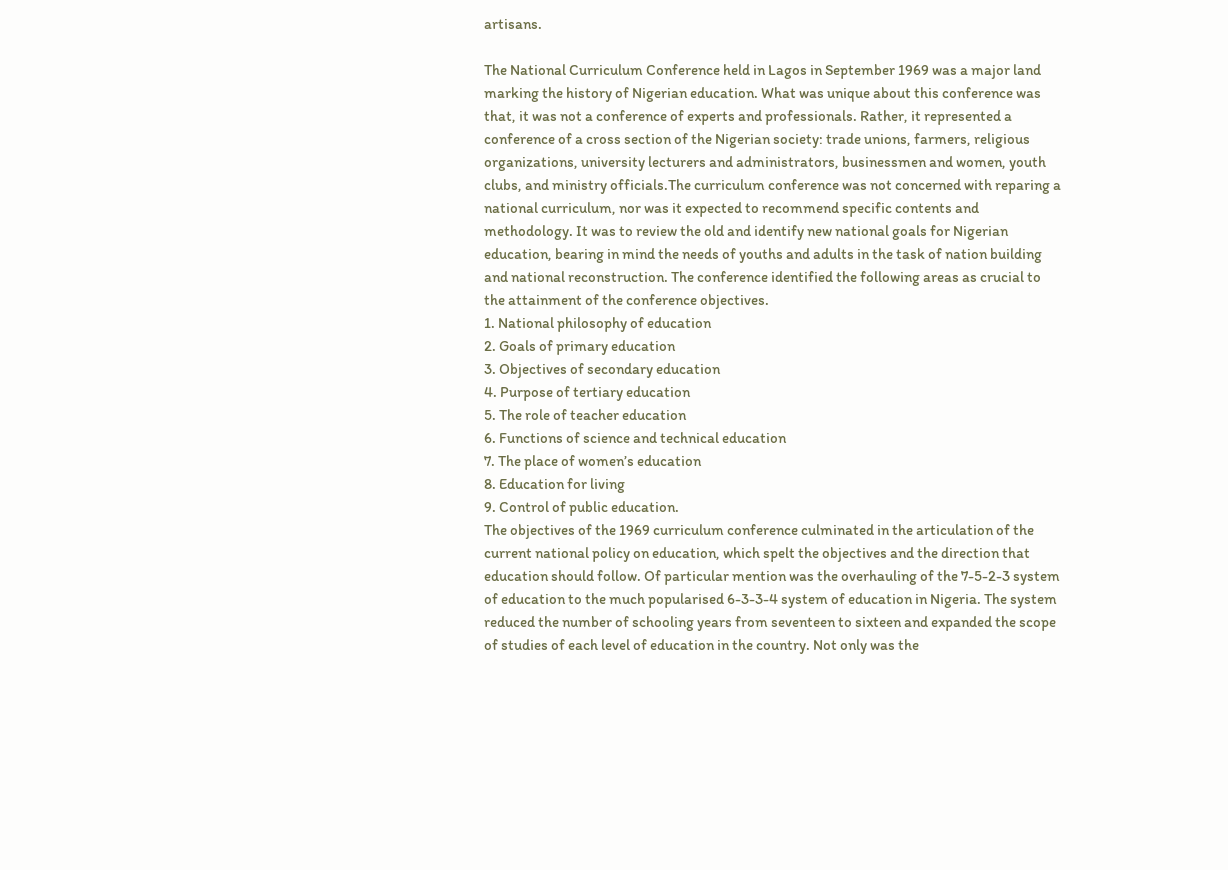artisans.

The National Curriculum Conference held in Lagos in September 1969 was a major land marking the history of Nigerian education. What was unique about this conference was that, it was not a conference of experts and professionals. Rather, it represented a conference of a cross section of the Nigerian society: trade unions, farmers, religious organizations, university lecturers and administrators, businessmen and women, youth clubs, and ministry officials.The curriculum conference was not concerned with reparing a national curriculum, nor was it expected to recommend specific contents and methodology. It was to review the old and identify new national goals for Nigerian education, bearing in mind the needs of youths and adults in the task of nation building and national reconstruction. The conference identified the following areas as crucial to the attainment of the conference objectives.
1. National philosophy of education
2. Goals of primary education
3. Objectives of secondary education
4. Purpose of tertiary education
5. The role of teacher education
6. Functions of science and technical education
7. The place of women’s education
8. Education for living
9. Control of public education.
The objectives of the 1969 curriculum conference culminated in the articulation of the current national policy on education, which spelt the objectives and the direction that education should follow. Of particular mention was the overhauling of the 7-5-2-3 system of education to the much popularised 6-3-3-4 system of education in Nigeria. The system reduced the number of schooling years from seventeen to sixteen and expanded the scope of studies of each level of education in the country. Not only was the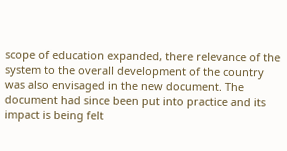scope of education expanded, there relevance of the system to the overall development of the country was also envisaged in the new document. The document had since been put into practice and its impact is being felt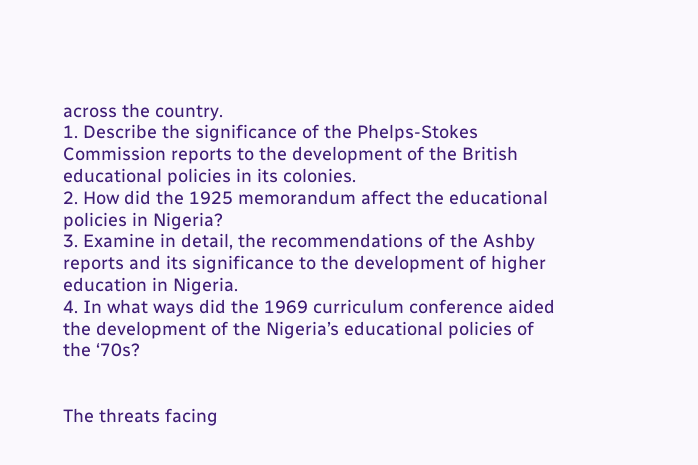across the country.
1. Describe the significance of the Phelps-Stokes Commission reports to the development of the British educational policies in its colonies.
2. How did the 1925 memorandum affect the educational policies in Nigeria?
3. Examine in detail, the recommendations of the Ashby reports and its significance to the development of higher education in Nigeria.
4. In what ways did the 1969 curriculum conference aided the development of the Nigeria’s educational policies of the ‘70s?


The threats facing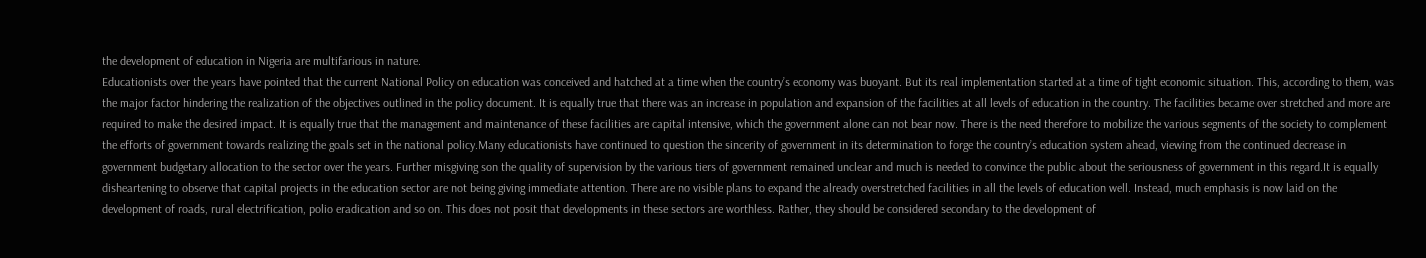the development of education in Nigeria are multifarious in nature.
Educationists over the years have pointed that the current National Policy on education was conceived and hatched at a time when the country’s economy was buoyant. But its real implementation started at a time of tight economic situation. This, according to them, was the major factor hindering the realization of the objectives outlined in the policy document. It is equally true that there was an increase in population and expansion of the facilities at all levels of education in the country. The facilities became over stretched and more are required to make the desired impact. It is equally true that the management and maintenance of these facilities are capital intensive, which the government alone can not bear now. There is the need therefore to mobilize the various segments of the society to complement the efforts of government towards realizing the goals set in the national policy.Many educationists have continued to question the sincerity of government in its determination to forge the country’s education system ahead, viewing from the continued decrease in government budgetary allocation to the sector over the years. Further misgiving son the quality of supervision by the various tiers of government remained unclear and much is needed to convince the public about the seriousness of government in this regard.It is equally disheartening to observe that capital projects in the education sector are not being giving immediate attention. There are no visible plans to expand the already overstretched facilities in all the levels of education well. Instead, much emphasis is now laid on the development of roads, rural electrification, polio eradication and so on. This does not posit that developments in these sectors are worthless. Rather, they should be considered secondary to the development of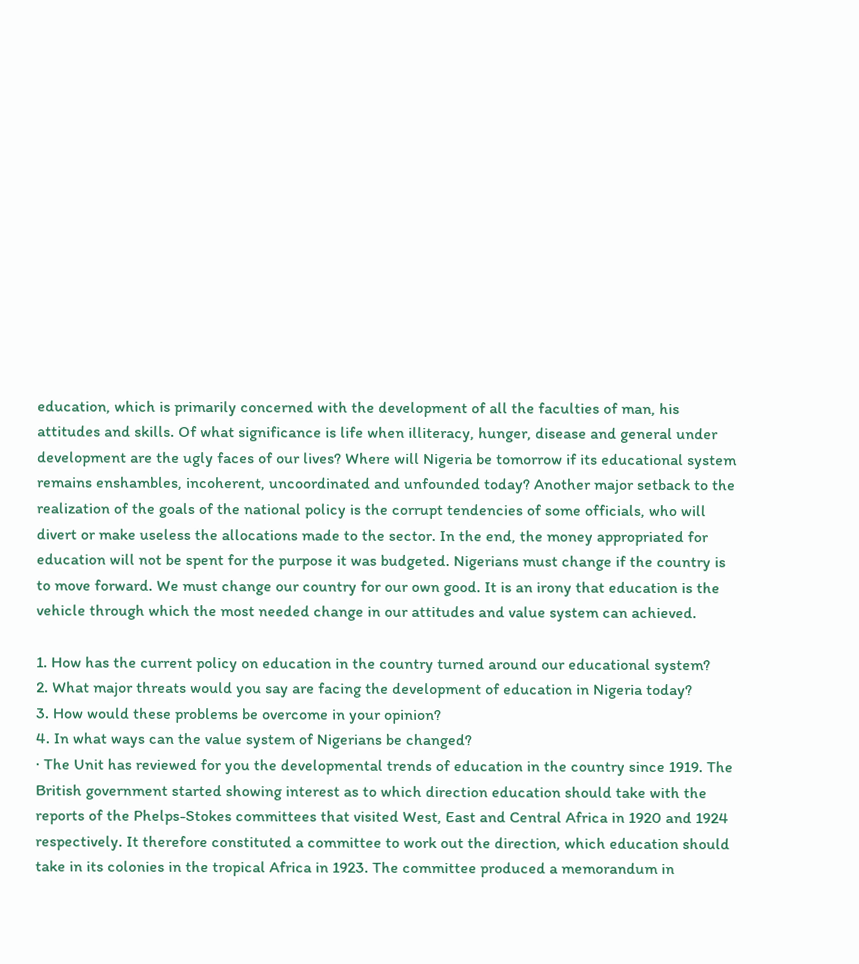education, which is primarily concerned with the development of all the faculties of man, his attitudes and skills. Of what significance is life when illiteracy, hunger, disease and general under development are the ugly faces of our lives? Where will Nigeria be tomorrow if its educational system remains enshambles, incoherent, uncoordinated and unfounded today? Another major setback to the realization of the goals of the national policy is the corrupt tendencies of some officials, who will divert or make useless the allocations made to the sector. In the end, the money appropriated for education will not be spent for the purpose it was budgeted. Nigerians must change if the country is to move forward. We must change our country for our own good. It is an irony that education is the vehicle through which the most needed change in our attitudes and value system can achieved.

1. How has the current policy on education in the country turned around our educational system?
2. What major threats would you say are facing the development of education in Nigeria today?
3. How would these problems be overcome in your opinion?
4. In what ways can the value system of Nigerians be changed?
· The Unit has reviewed for you the developmental trends of education in the country since 1919. The British government started showing interest as to which direction education should take with the reports of the Phelps-Stokes committees that visited West, East and Central Africa in 1920 and 1924 respectively. It therefore constituted a committee to work out the direction, which education should take in its colonies in the tropical Africa in 1923. The committee produced a memorandum in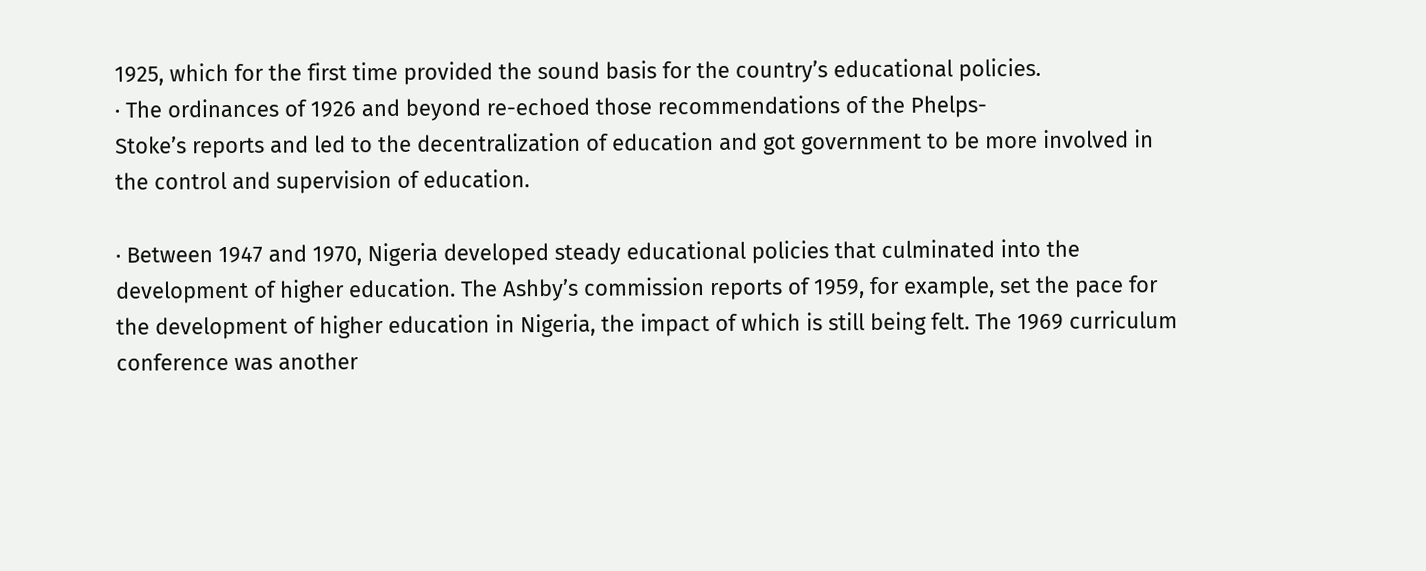1925, which for the first time provided the sound basis for the country’s educational policies.
· The ordinances of 1926 and beyond re-echoed those recommendations of the Phelps-
Stoke’s reports and led to the decentralization of education and got government to be more involved in the control and supervision of education.

· Between 1947 and 1970, Nigeria developed steady educational policies that culminated into the development of higher education. The Ashby’s commission reports of 1959, for example, set the pace for the development of higher education in Nigeria, the impact of which is still being felt. The 1969 curriculum conference was another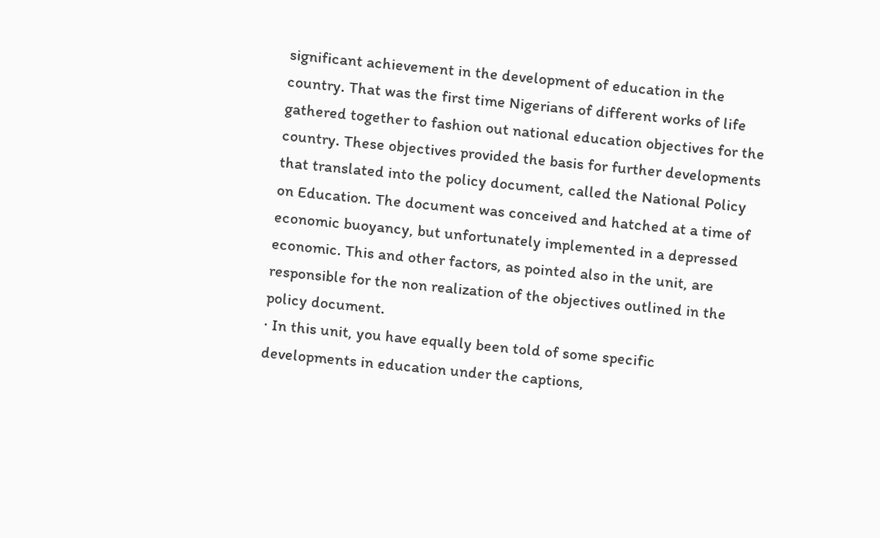significant achievement in the development of education in the country. That was the first time Nigerians of different works of life gathered together to fashion out national education objectives for the country. These objectives provided the basis for further developments that translated into the policy document, called the National Policy on Education. The document was conceived and hatched at a time of economic buoyancy, but unfortunately implemented in a depressed economic. This and other factors, as pointed also in the unit, are responsible for the non realization of the objectives outlined in the policy document.
· In this unit, you have equally been told of some specific developments in education under the captions,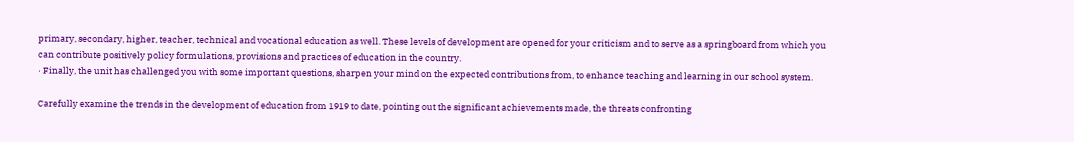primary, secondary, higher, teacher, technical and vocational education as well. These levels of development are opened for your criticism and to serve as a springboard from which you can contribute positively policy formulations, provisions and practices of education in the country.
· Finally, the unit has challenged you with some important questions, sharpen your mind on the expected contributions from, to enhance teaching and learning in our school system.

Carefully examine the trends in the development of education from 1919 to date, pointing out the significant achievements made, the threats confronting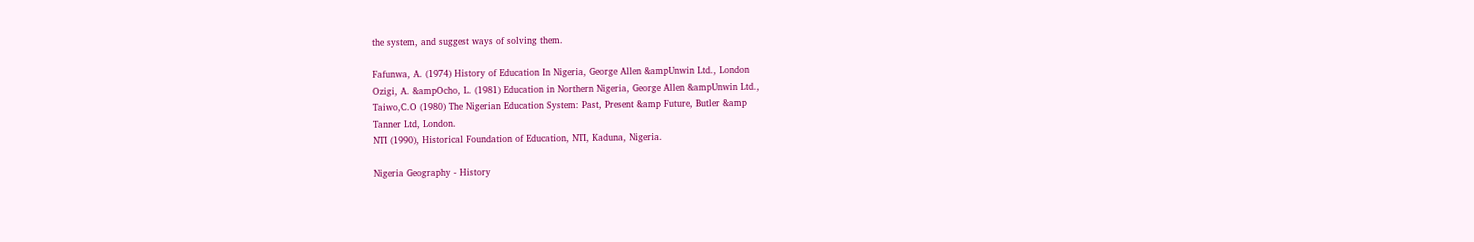the system, and suggest ways of solving them.

Fafunwa, A. (1974) History of Education In Nigeria, George Allen &ampUnwin Ltd., London
Ozigi, A. &ampOcho, L. (1981) Education in Northern Nigeria, George Allen &ampUnwin Ltd.,
Taiwo,C.O (1980) The Nigerian Education System: Past, Present &amp Future, Butler &amp
Tanner Ltd, London.
NTI (1990), Historical Foundation of Education, NTI, Kaduna, Nigeria.

Nigeria Geography - History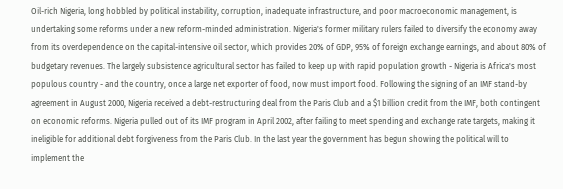Oil-rich Nigeria, long hobbled by political instability, corruption, inadequate infrastructure, and poor macroeconomic management, is undertaking some reforms under a new reform-minded administration. Nigeria's former military rulers failed to diversify the economy away from its overdependence on the capital-intensive oil sector, which provides 20% of GDP, 95% of foreign exchange earnings, and about 80% of budgetary revenues. The largely subsistence agricultural sector has failed to keep up with rapid population growth - Nigeria is Africa's most populous country - and the country, once a large net exporter of food, now must import food. Following the signing of an IMF stand-by agreement in August 2000, Nigeria received a debt-restructuring deal from the Paris Club and a $1 billion credit from the IMF, both contingent on economic reforms. Nigeria pulled out of its IMF program in April 2002, after failing to meet spending and exchange rate targets, making it ineligible for additional debt forgiveness from the Paris Club. In the last year the government has begun showing the political will to implement the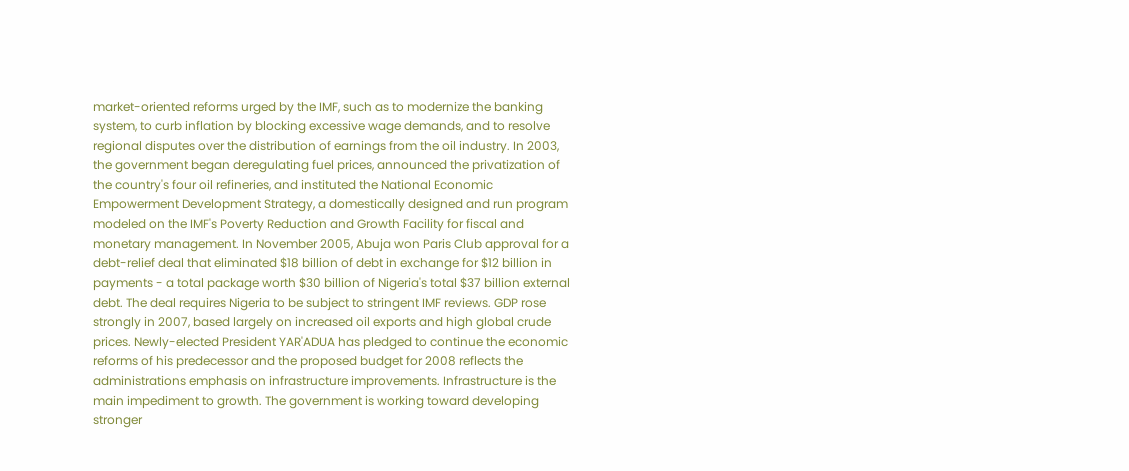market-oriented reforms urged by the IMF, such as to modernize the banking system, to curb inflation by blocking excessive wage demands, and to resolve regional disputes over the distribution of earnings from the oil industry. In 2003, the government began deregulating fuel prices, announced the privatization of the country's four oil refineries, and instituted the National Economic Empowerment Development Strategy, a domestically designed and run program modeled on the IMF's Poverty Reduction and Growth Facility for fiscal and monetary management. In November 2005, Abuja won Paris Club approval for a debt-relief deal that eliminated $18 billion of debt in exchange for $12 billion in payments - a total package worth $30 billion of Nigeria's total $37 billion external debt. The deal requires Nigeria to be subject to stringent IMF reviews. GDP rose strongly in 2007, based largely on increased oil exports and high global crude prices. Newly-elected President YAR'ADUA has pledged to continue the economic reforms of his predecessor and the proposed budget for 2008 reflects the administrations emphasis on infrastructure improvements. Infrastructure is the main impediment to growth. The government is working toward developing stronger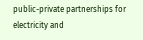public-private partnerships for electricity and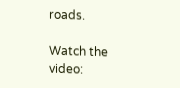roads.

Watch the video: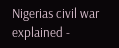Nigerias civil war explained -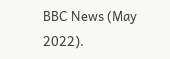BBC News (May 2022).